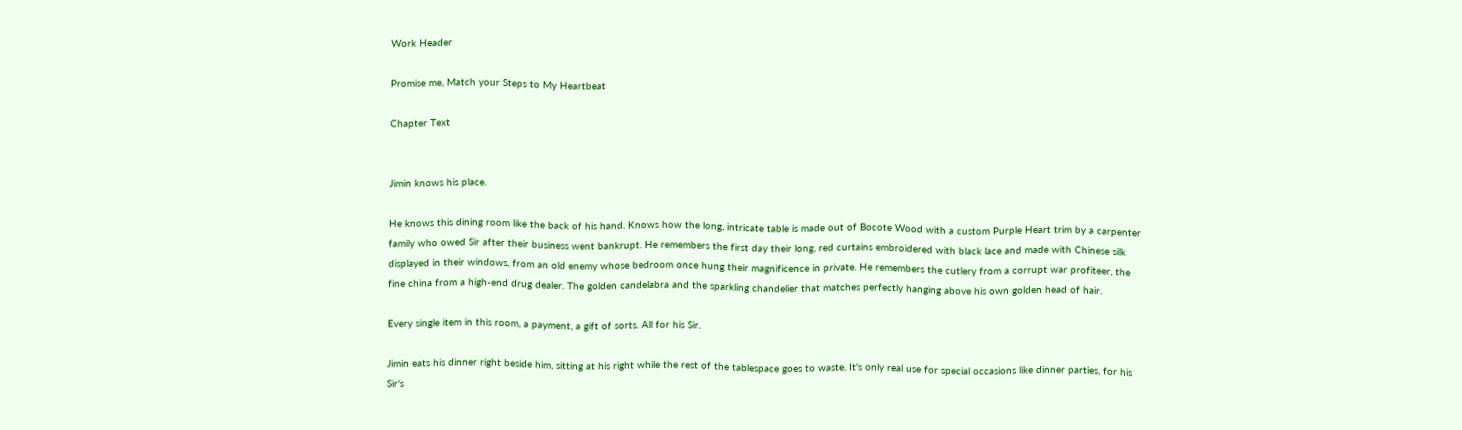Work Header

Promise me, Match your Steps to My Heartbeat

Chapter Text


Jimin knows his place.

He knows this dining room like the back of his hand. Knows how the long, intricate table is made out of Bocote Wood with a custom Purple Heart trim by a carpenter family who owed Sir after their business went bankrupt. He remembers the first day their long, red curtains embroidered with black lace and made with Chinese silk displayed in their windows, from an old enemy whose bedroom once hung their magnificence in private. He remembers the cutlery from a corrupt war profiteer, the fine china from a high-end drug dealer. The golden candelabra and the sparkling chandelier that matches perfectly hanging above his own golden head of hair.

Every single item in this room, a payment, a gift of sorts. All for his Sir.

Jimin eats his dinner right beside him, sitting at his right while the rest of the tablespace goes to waste. It's only real use for special occasions like dinner parties, for his Sir's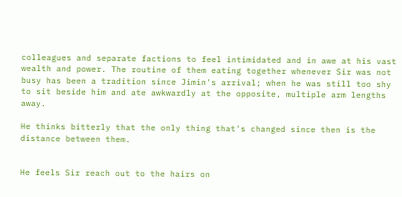colleagues and separate factions to feel intimidated and in awe at his vast wealth and power. The routine of them eating together whenever Sir was not busy has been a tradition since Jimin's arrival; when he was still too shy to sit beside him and ate awkwardly at the opposite, multiple arm lengths away.

He thinks bitterly that the only thing that's changed since then is the distance between them.


He feels Sir reach out to the hairs on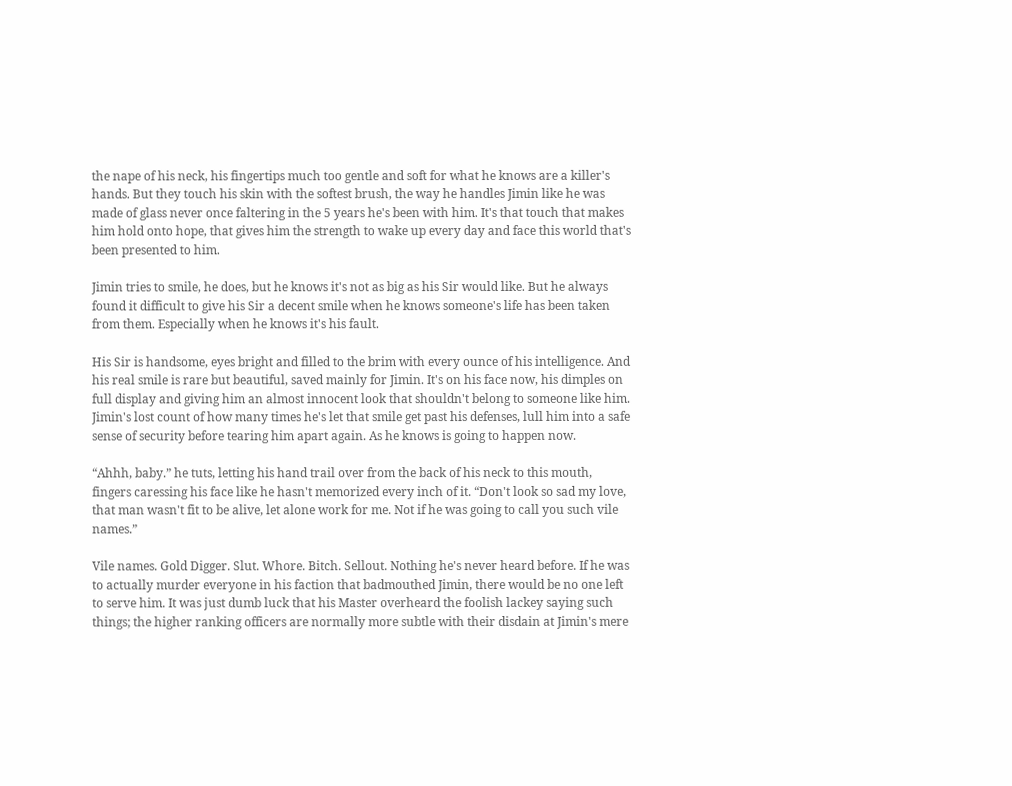the nape of his neck, his fingertips much too gentle and soft for what he knows are a killer's hands. But they touch his skin with the softest brush, the way he handles Jimin like he was made of glass never once faltering in the 5 years he's been with him. It's that touch that makes him hold onto hope, that gives him the strength to wake up every day and face this world that's been presented to him.

Jimin tries to smile, he does, but he knows it's not as big as his Sir would like. But he always found it difficult to give his Sir a decent smile when he knows someone's life has been taken from them. Especially when he knows it's his fault.

His Sir is handsome, eyes bright and filled to the brim with every ounce of his intelligence. And his real smile is rare but beautiful, saved mainly for Jimin. It's on his face now, his dimples on full display and giving him an almost innocent look that shouldn't belong to someone like him. Jimin's lost count of how many times he's let that smile get past his defenses, lull him into a safe sense of security before tearing him apart again. As he knows is going to happen now.

“Ahhh, baby.” he tuts, letting his hand trail over from the back of his neck to this mouth, fingers caressing his face like he hasn't memorized every inch of it. “Don't look so sad my love, that man wasn't fit to be alive, let alone work for me. Not if he was going to call you such vile names.”

Vile names. Gold Digger. Slut. Whore. Bitch. Sellout. Nothing he's never heard before. If he was to actually murder everyone in his faction that badmouthed Jimin, there would be no one left to serve him. It was just dumb luck that his Master overheard the foolish lackey saying such things; the higher ranking officers are normally more subtle with their disdain at Jimin's mere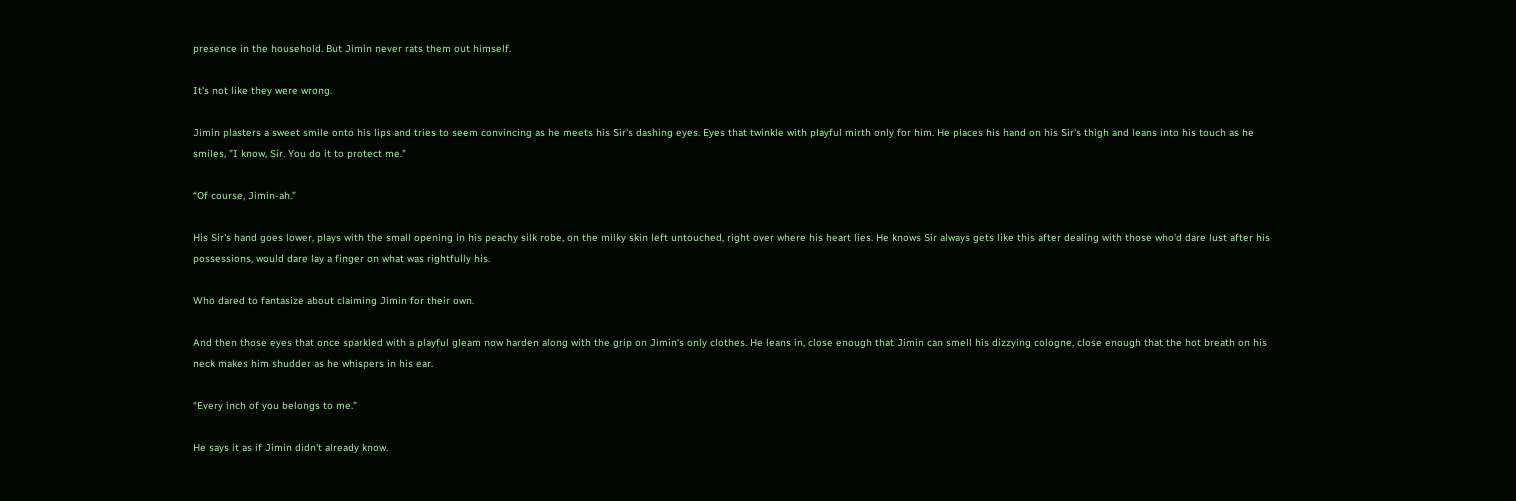presence in the household. But Jimin never rats them out himself.

It's not like they were wrong.

Jimin plasters a sweet smile onto his lips and tries to seem convincing as he meets his Sir's dashing eyes. Eyes that twinkle with playful mirth only for him. He places his hand on his Sir's thigh and leans into his touch as he smiles, "I know, Sir. You do it to protect me."

“Of course, Jimin-ah.”

His Sir's hand goes lower, plays with the small opening in his peachy silk robe, on the milky skin left untouched, right over where his heart lies. He knows Sir always gets like this after dealing with those who'd dare lust after his possessions, would dare lay a finger on what was rightfully his.

Who dared to fantasize about claiming Jimin for their own.

And then those eyes that once sparkled with a playful gleam now harden along with the grip on Jimin's only clothes. He leans in, close enough that Jimin can smell his dizzying cologne, close enough that the hot breath on his neck makes him shudder as he whispers in his ear.

“Every inch of you belongs to me.”

He says it as if Jimin didn't already know.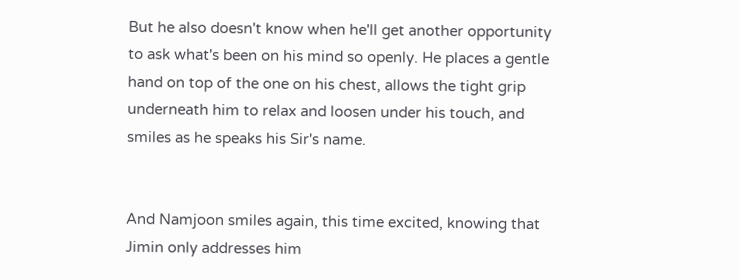But he also doesn't know when he'll get another opportunity to ask what's been on his mind so openly. He places a gentle hand on top of the one on his chest, allows the tight grip underneath him to relax and loosen under his touch, and smiles as he speaks his Sir's name.


And Namjoon smiles again, this time excited, knowing that Jimin only addresses him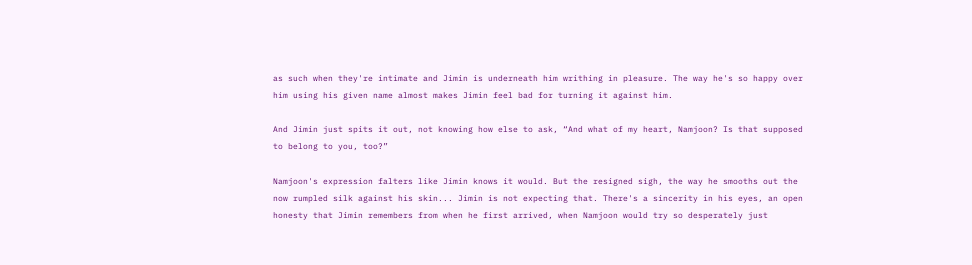as such when they're intimate and Jimin is underneath him writhing in pleasure. The way he's so happy over him using his given name almost makes Jimin feel bad for turning it against him.

And Jimin just spits it out, not knowing how else to ask, “And what of my heart, Namjoon? Is that supposed to belong to you, too?”

Namjoon's expression falters like Jimin knows it would. But the resigned sigh, the way he smooths out the now rumpled silk against his skin... Jimin is not expecting that. There's a sincerity in his eyes, an open honesty that Jimin remembers from when he first arrived, when Namjoon would try so desperately just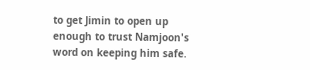to get Jimin to open up enough to trust Namjoon's word on keeping him safe.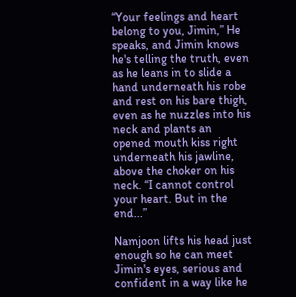“Your feelings and heart belong to you, Jimin,” He speaks, and Jimin knows he's telling the truth, even as he leans in to slide a hand underneath his robe and rest on his bare thigh, even as he nuzzles into his neck and plants an opened mouth kiss right underneath his jawline, above the choker on his neck. “I cannot control your heart. But in the end...”

Namjoon lifts his head just enough so he can meet Jimin's eyes, serious and confident in a way like he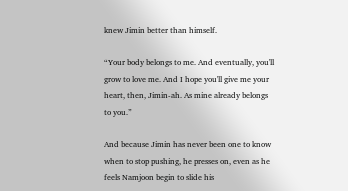knew Jimin better than himself.

“Your body belongs to me. And eventually, you'll grow to love me. And I hope you'll give me your heart, then, Jimin-ah. As mine already belongs to you.”

And because Jimin has never been one to know when to stop pushing, he presses on, even as he feels Namjoon begin to slide his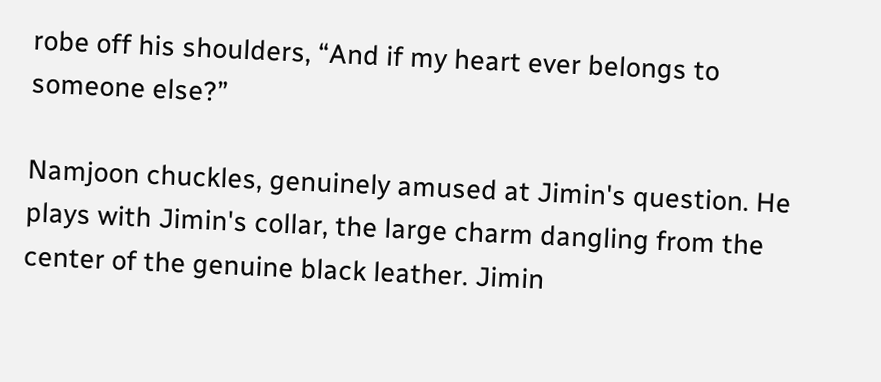robe off his shoulders, “And if my heart ever belongs to someone else?”

Namjoon chuckles, genuinely amused at Jimin's question. He plays with Jimin's collar, the large charm dangling from the center of the genuine black leather. Jimin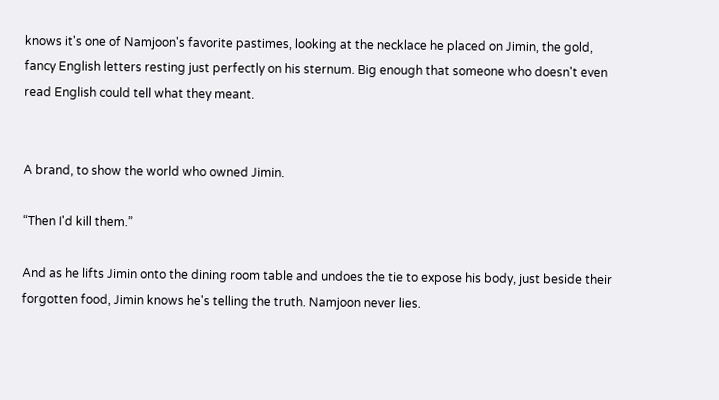knows it's one of Namjoon's favorite pastimes, looking at the necklace he placed on Jimin, the gold, fancy English letters resting just perfectly on his sternum. Big enough that someone who doesn't even read English could tell what they meant.


A brand, to show the world who owned Jimin.

“Then I'd kill them.”

And as he lifts Jimin onto the dining room table and undoes the tie to expose his body, just beside their forgotten food, Jimin knows he's telling the truth. Namjoon never lies.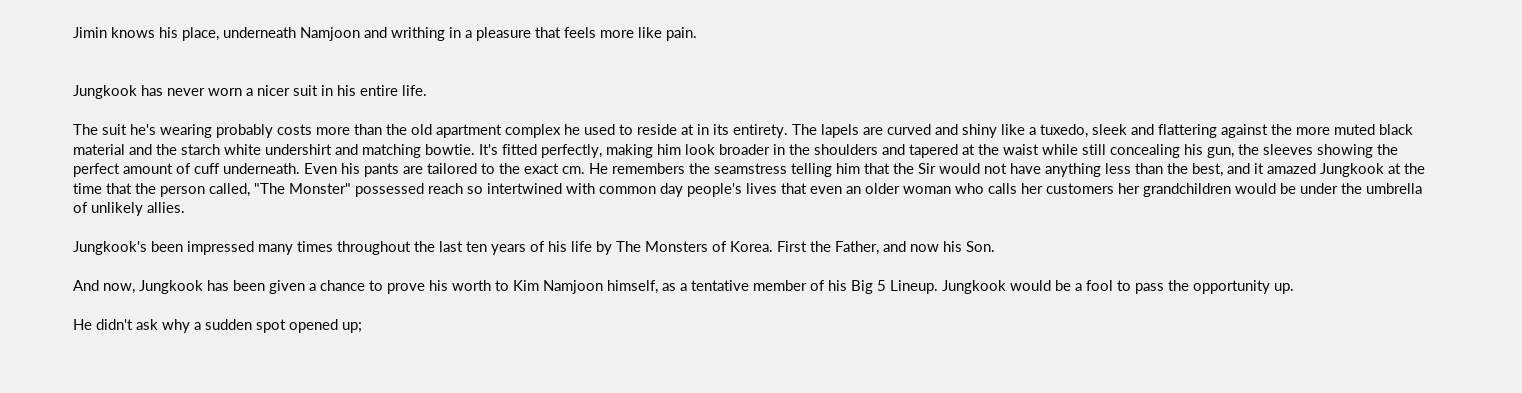Jimin knows his place, underneath Namjoon and writhing in a pleasure that feels more like pain.


Jungkook has never worn a nicer suit in his entire life.

The suit he's wearing probably costs more than the old apartment complex he used to reside at in its entirety. The lapels are curved and shiny like a tuxedo, sleek and flattering against the more muted black material and the starch white undershirt and matching bowtie. It's fitted perfectly, making him look broader in the shoulders and tapered at the waist while still concealing his gun, the sleeves showing the perfect amount of cuff underneath. Even his pants are tailored to the exact cm. He remembers the seamstress telling him that the Sir would not have anything less than the best, and it amazed Jungkook at the time that the person called, "The Monster" possessed reach so intertwined with common day people's lives that even an older woman who calls her customers her grandchildren would be under the umbrella of unlikely allies.

Jungkook's been impressed many times throughout the last ten years of his life by The Monsters of Korea. First the Father, and now his Son.

And now, Jungkook has been given a chance to prove his worth to Kim Namjoon himself, as a tentative member of his Big 5 Lineup. Jungkook would be a fool to pass the opportunity up.

He didn't ask why a sudden spot opened up;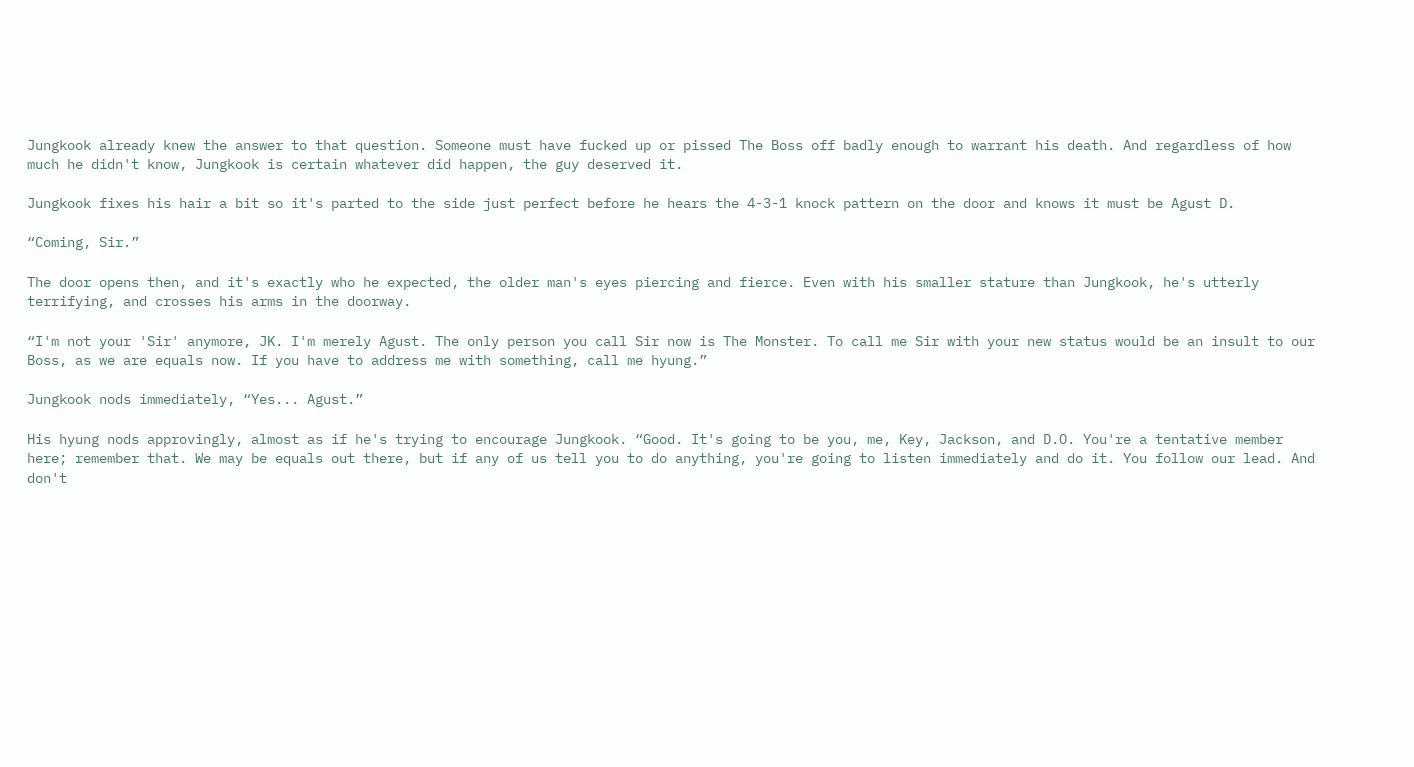Jungkook already knew the answer to that question. Someone must have fucked up or pissed The Boss off badly enough to warrant his death. And regardless of how much he didn't know, Jungkook is certain whatever did happen, the guy deserved it.

Jungkook fixes his hair a bit so it's parted to the side just perfect before he hears the 4-3-1 knock pattern on the door and knows it must be Agust D.

“Coming, Sir.”

The door opens then, and it's exactly who he expected, the older man's eyes piercing and fierce. Even with his smaller stature than Jungkook, he's utterly terrifying, and crosses his arms in the doorway.

“I'm not your 'Sir' anymore, JK. I'm merely Agust. The only person you call Sir now is The Monster. To call me Sir with your new status would be an insult to our Boss, as we are equals now. If you have to address me with something, call me hyung.”

Jungkook nods immediately, “Yes... Agust.”

His hyung nods approvingly, almost as if he's trying to encourage Jungkook. “Good. It's going to be you, me, Key, Jackson, and D.O. You're a tentative member here; remember that. We may be equals out there, but if any of us tell you to do anything, you're going to listen immediately and do it. You follow our lead. And don't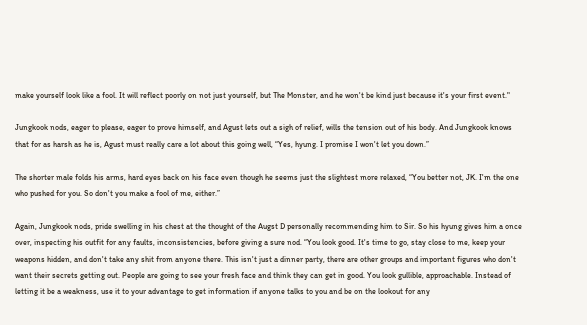make yourself look like a fool. It will reflect poorly on not just yourself, but The Monster, and he won't be kind just because it's your first event."

Jungkook nods, eager to please, eager to prove himself, and Agust lets out a sigh of relief, wills the tension out of his body. And Jungkook knows that for as harsh as he is, Agust must really care a lot about this going well, “Yes, hyung. I promise I won't let you down.”

The shorter male folds his arms, hard eyes back on his face even though he seems just the slightest more relaxed, “You better not, JK. I'm the one who pushed for you. So don't you make a fool of me, either.”

Again, Jungkook nods, pride swelling in his chest at the thought of the Augst D personally recommending him to Sir. So his hyung gives him a once over, inspecting his outfit for any faults, inconsistencies, before giving a sure nod. “You look good. It's time to go, stay close to me, keep your weapons hidden, and don't take any shit from anyone there. This isn't just a dinner party, there are other groups and important figures who don't want their secrets getting out. People are going to see your fresh face and think they can get in good. You look gullible, approachable. Instead of letting it be a weakness, use it to your advantage to get information if anyone talks to you and be on the lookout for any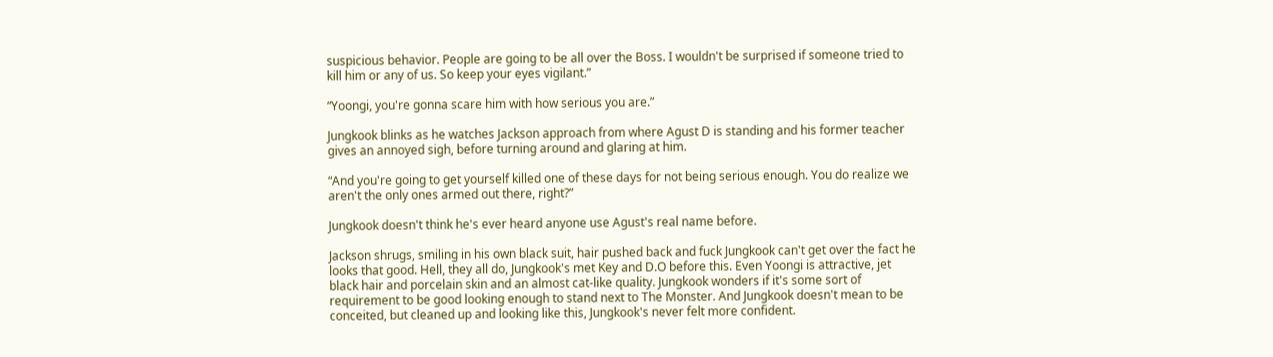suspicious behavior. People are going to be all over the Boss. I wouldn't be surprised if someone tried to kill him or any of us. So keep your eyes vigilant.”

“Yoongi, you're gonna scare him with how serious you are.”

Jungkook blinks as he watches Jackson approach from where Agust D is standing and his former teacher gives an annoyed sigh, before turning around and glaring at him.

“And you're going to get yourself killed one of these days for not being serious enough. You do realize we aren't the only ones armed out there, right?”

Jungkook doesn't think he's ever heard anyone use Agust's real name before.

Jackson shrugs, smiling in his own black suit, hair pushed back and fuck Jungkook can't get over the fact he looks that good. Hell, they all do, Jungkook's met Key and D.O before this. Even Yoongi is attractive, jet black hair and porcelain skin and an almost cat-like quality. Jungkook wonders if it's some sort of requirement to be good looking enough to stand next to The Monster. And Jungkook doesn't mean to be conceited, but cleaned up and looking like this, Jungkook's never felt more confident.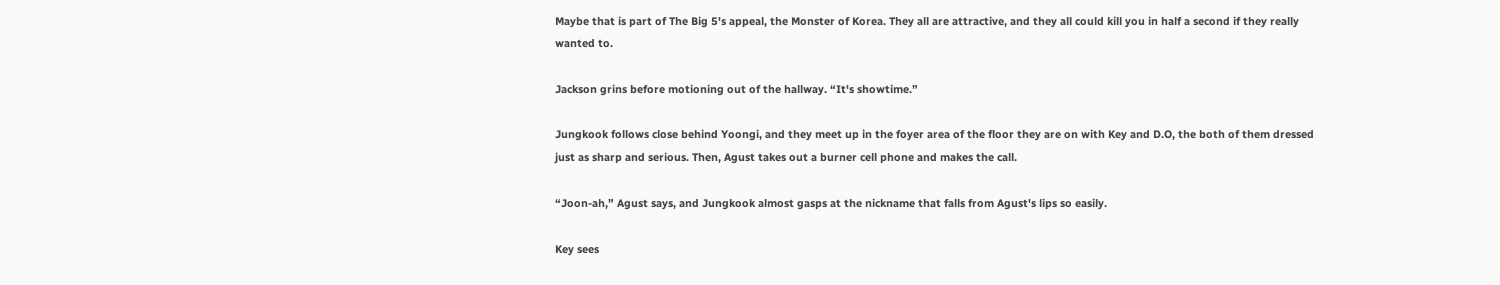Maybe that is part of The Big 5's appeal, the Monster of Korea. They all are attractive, and they all could kill you in half a second if they really wanted to.

Jackson grins before motioning out of the hallway. “It's showtime.”

Jungkook follows close behind Yoongi, and they meet up in the foyer area of the floor they are on with Key and D.O, the both of them dressed just as sharp and serious. Then, Agust takes out a burner cell phone and makes the call.

“Joon-ah,” Agust says, and Jungkook almost gasps at the nickname that falls from Agust's lips so easily.

Key sees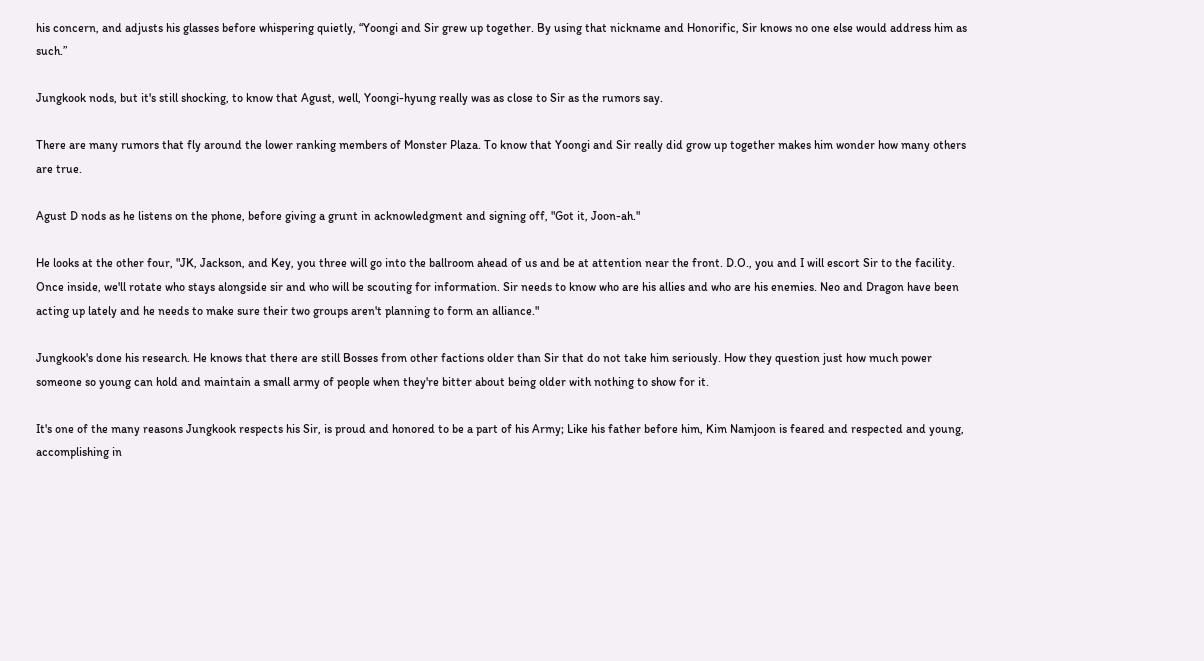his concern, and adjusts his glasses before whispering quietly, “Yoongi and Sir grew up together. By using that nickname and Honorific, Sir knows no one else would address him as such.”

Jungkook nods, but it's still shocking, to know that Agust, well, Yoongi-hyung really was as close to Sir as the rumors say.

There are many rumors that fly around the lower ranking members of Monster Plaza. To know that Yoongi and Sir really did grow up together makes him wonder how many others are true.

Agust D nods as he listens on the phone, before giving a grunt in acknowledgment and signing off, "Got it, Joon-ah."

He looks at the other four, "JK, Jackson, and Key, you three will go into the ballroom ahead of us and be at attention near the front. D.O., you and I will escort Sir to the facility. Once inside, we'll rotate who stays alongside sir and who will be scouting for information. Sir needs to know who are his allies and who are his enemies. Neo and Dragon have been acting up lately and he needs to make sure their two groups aren't planning to form an alliance."

Jungkook's done his research. He knows that there are still Bosses from other factions older than Sir that do not take him seriously. How they question just how much power someone so young can hold and maintain a small army of people when they're bitter about being older with nothing to show for it.

It's one of the many reasons Jungkook respects his Sir, is proud and honored to be a part of his Army; Like his father before him, Kim Namjoon is feared and respected and young, accomplishing in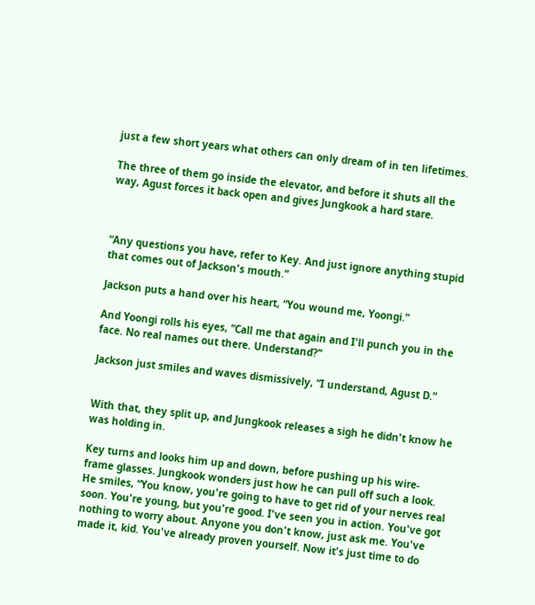just a few short years what others can only dream of in ten lifetimes.

The three of them go inside the elevator, and before it shuts all the way, Agust forces it back open and gives Jungkook a hard stare.



“Any questions you have, refer to Key. And just ignore anything stupid that comes out of Jackson's mouth.”

Jackson puts a hand over his heart, “You wound me, Yoongi.”

And Yoongi rolls his eyes, “Call me that again and I'll punch you in the face. No real names out there. Understand?”

Jackson just smiles and waves dismissively, “I understand, Agust D.”


With that, they split up, and Jungkook releases a sigh he didn't know he was holding in.

Key turns and looks him up and down, before pushing up his wire-frame glasses. Jungkook wonders just how he can pull off such a look. He smiles, “You know, you're going to have to get rid of your nerves real soon. You're young, but you're good. I've seen you in action. You've got nothing to worry about. Anyone you don't know, just ask me. You've made it, kid. You've already proven yourself. Now it's just time to do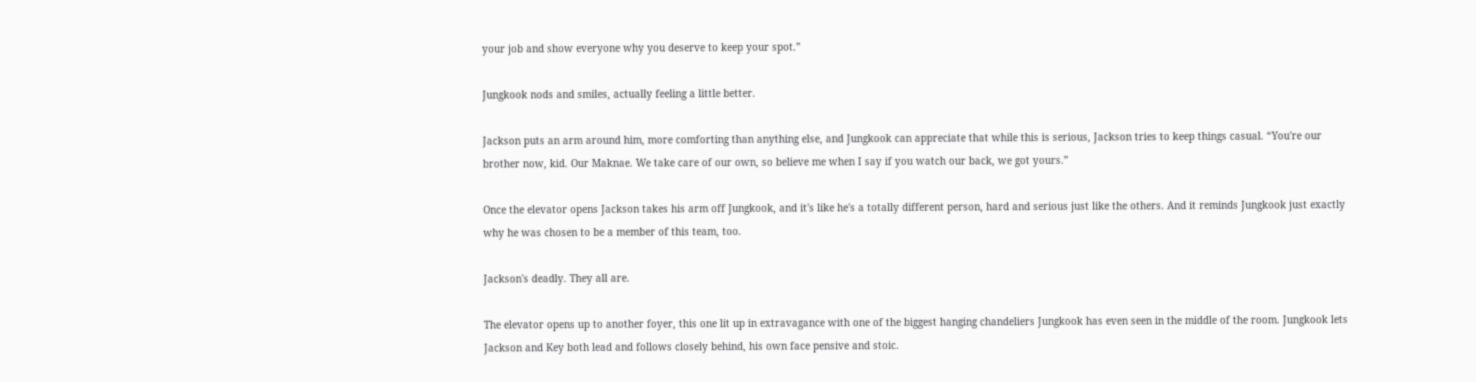your job and show everyone why you deserve to keep your spot.”

Jungkook nods and smiles, actually feeling a little better.

Jackson puts an arm around him, more comforting than anything else, and Jungkook can appreciate that while this is serious, Jackson tries to keep things casual. “You're our brother now, kid. Our Maknae. We take care of our own, so believe me when I say if you watch our back, we got yours.”

Once the elevator opens Jackson takes his arm off Jungkook, and it's like he's a totally different person, hard and serious just like the others. And it reminds Jungkook just exactly why he was chosen to be a member of this team, too.

Jackson's deadly. They all are.

The elevator opens up to another foyer, this one lit up in extravagance with one of the biggest hanging chandeliers Jungkook has even seen in the middle of the room. Jungkook lets Jackson and Key both lead and follows closely behind, his own face pensive and stoic.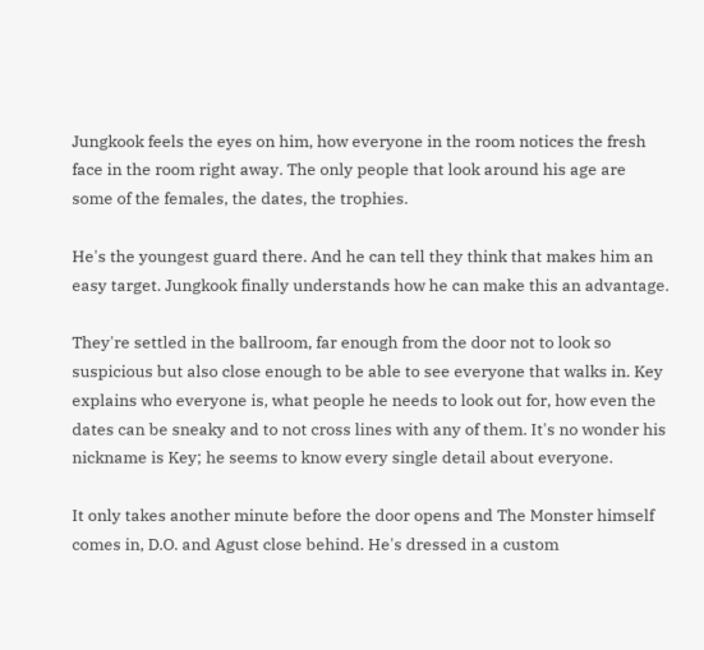Jungkook feels the eyes on him, how everyone in the room notices the fresh face in the room right away. The only people that look around his age are some of the females, the dates, the trophies.

He's the youngest guard there. And he can tell they think that makes him an easy target. Jungkook finally understands how he can make this an advantage.

They're settled in the ballroom, far enough from the door not to look so suspicious but also close enough to be able to see everyone that walks in. Key explains who everyone is, what people he needs to look out for, how even the dates can be sneaky and to not cross lines with any of them. It's no wonder his nickname is Key; he seems to know every single detail about everyone.

It only takes another minute before the door opens and The Monster himself comes in, D.O. and Agust close behind. He's dressed in a custom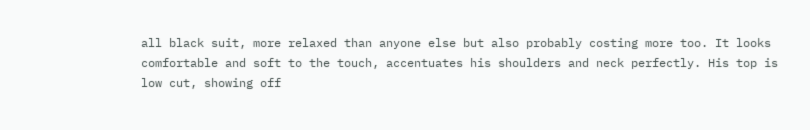all black suit, more relaxed than anyone else but also probably costing more too. It looks comfortable and soft to the touch, accentuates his shoulders and neck perfectly. His top is low cut, showing off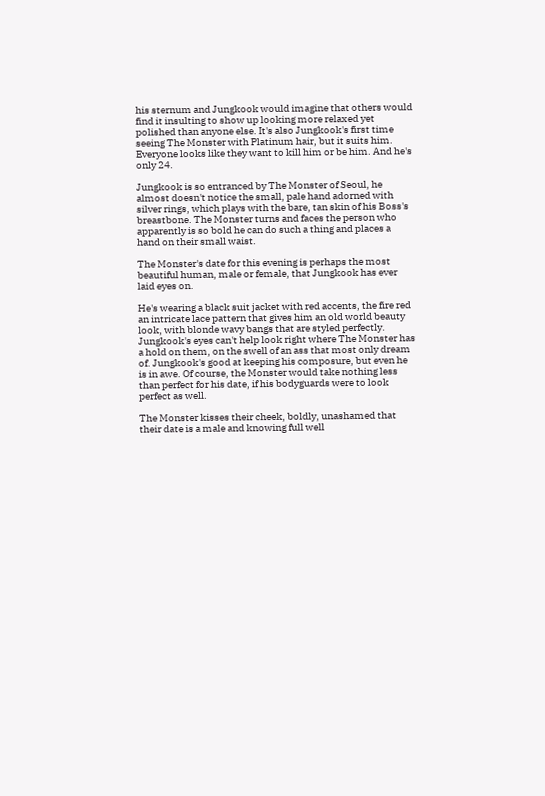his sternum and Jungkook would imagine that others would find it insulting to show up looking more relaxed yet polished than anyone else. It's also Jungkook's first time seeing The Monster with Platinum hair, but it suits him. Everyone looks like they want to kill him or be him. And he's only 24.

Jungkook is so entranced by The Monster of Seoul, he almost doesn't notice the small, pale hand adorned with silver rings, which plays with the bare, tan skin of his Boss's breastbone. The Monster turns and faces the person who apparently is so bold he can do such a thing and places a hand on their small waist.

The Monster's date for this evening is perhaps the most beautiful human, male or female, that Jungkook has ever laid eyes on.

He's wearing a black suit jacket with red accents, the fire red an intricate lace pattern that gives him an old world beauty look, with blonde wavy bangs that are styled perfectly. Jungkook's eyes can't help look right where The Monster has a hold on them, on the swell of an ass that most only dream of. Jungkook's good at keeping his composure, but even he is in awe. Of course, the Monster would take nothing less than perfect for his date, if his bodyguards were to look perfect as well.

The Monster kisses their cheek, boldly, unashamed that their date is a male and knowing full well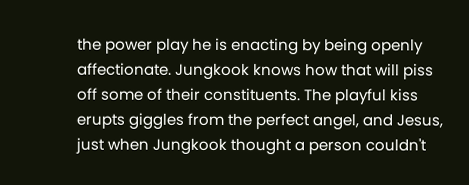the power play he is enacting by being openly affectionate. Jungkook knows how that will piss off some of their constituents. The playful kiss erupts giggles from the perfect angel, and Jesus, just when Jungkook thought a person couldn't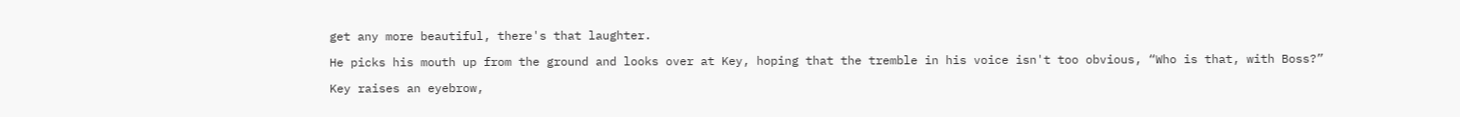get any more beautiful, there's that laughter.

He picks his mouth up from the ground and looks over at Key, hoping that the tremble in his voice isn't too obvious, “Who is that, with Boss?”

Key raises an eyebrow,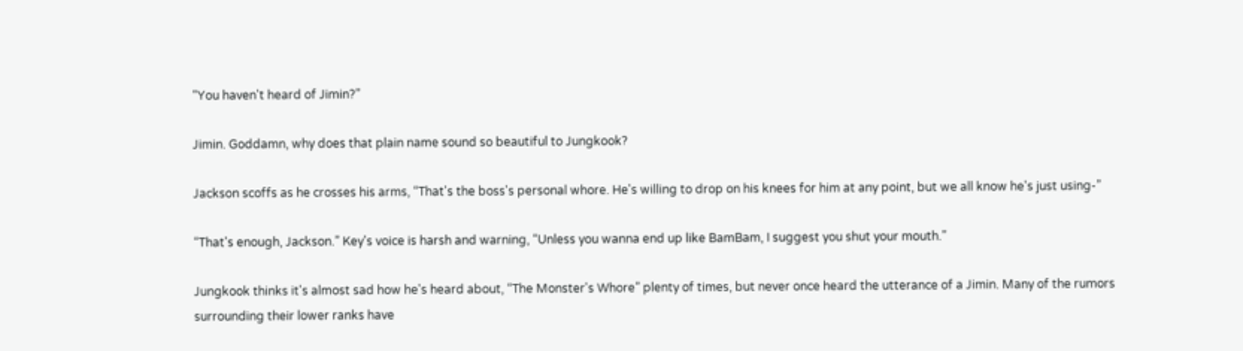“You haven't heard of Jimin?”

Jimin. Goddamn, why does that plain name sound so beautiful to Jungkook?

Jackson scoffs as he crosses his arms, “That's the boss's personal whore. He's willing to drop on his knees for him at any point, but we all know he's just using-”

“That's enough, Jackson.” Key's voice is harsh and warning, “Unless you wanna end up like BamBam, I suggest you shut your mouth.”

Jungkook thinks it's almost sad how he's heard about, “The Monster's Whore” plenty of times, but never once heard the utterance of a Jimin. Many of the rumors surrounding their lower ranks have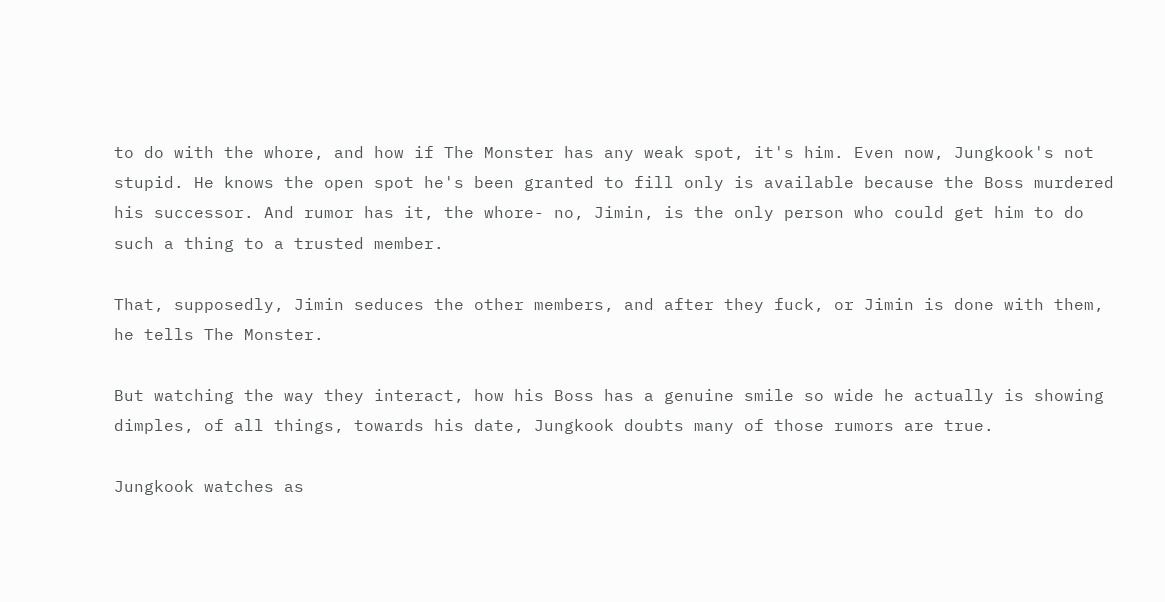to do with the whore, and how if The Monster has any weak spot, it's him. Even now, Jungkook's not stupid. He knows the open spot he's been granted to fill only is available because the Boss murdered his successor. And rumor has it, the whore- no, Jimin, is the only person who could get him to do such a thing to a trusted member.

That, supposedly, Jimin seduces the other members, and after they fuck, or Jimin is done with them, he tells The Monster.

But watching the way they interact, how his Boss has a genuine smile so wide he actually is showing dimples, of all things, towards his date, Jungkook doubts many of those rumors are true.

Jungkook watches as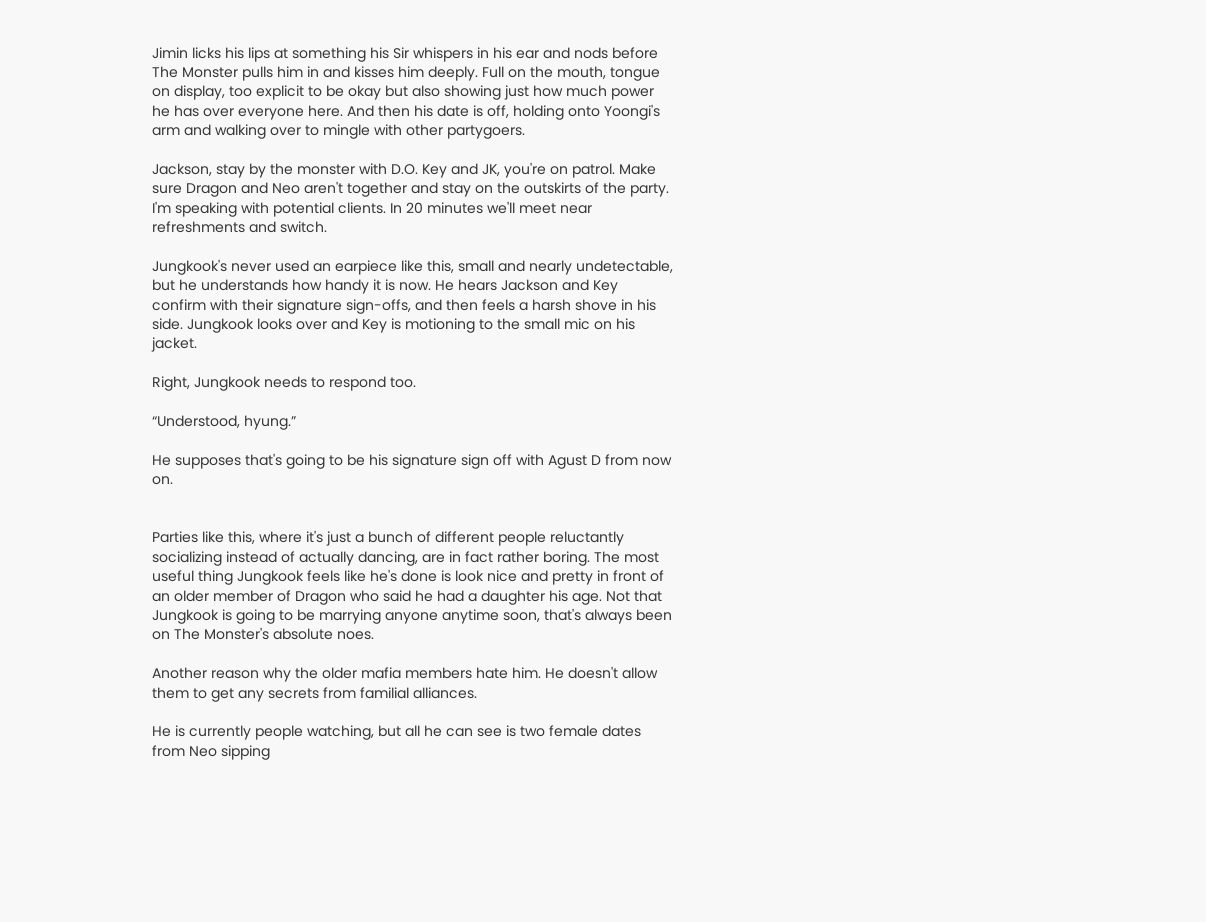Jimin licks his lips at something his Sir whispers in his ear and nods before The Monster pulls him in and kisses him deeply. Full on the mouth, tongue on display, too explicit to be okay but also showing just how much power he has over everyone here. And then his date is off, holding onto Yoongi's arm and walking over to mingle with other partygoers.

Jackson, stay by the monster with D.O. Key and JK, you're on patrol. Make sure Dragon and Neo aren't together and stay on the outskirts of the party. I'm speaking with potential clients. In 20 minutes we'll meet near refreshments and switch.

Jungkook's never used an earpiece like this, small and nearly undetectable, but he understands how handy it is now. He hears Jackson and Key confirm with their signature sign-offs, and then feels a harsh shove in his side. Jungkook looks over and Key is motioning to the small mic on his jacket.

Right, Jungkook needs to respond too.

“Understood, hyung.”

He supposes that's going to be his signature sign off with Agust D from now on.


Parties like this, where it's just a bunch of different people reluctantly socializing instead of actually dancing, are in fact rather boring. The most useful thing Jungkook feels like he's done is look nice and pretty in front of an older member of Dragon who said he had a daughter his age. Not that Jungkook is going to be marrying anyone anytime soon, that's always been on The Monster's absolute noes.

Another reason why the older mafia members hate him. He doesn't allow them to get any secrets from familial alliances.

He is currently people watching, but all he can see is two female dates from Neo sipping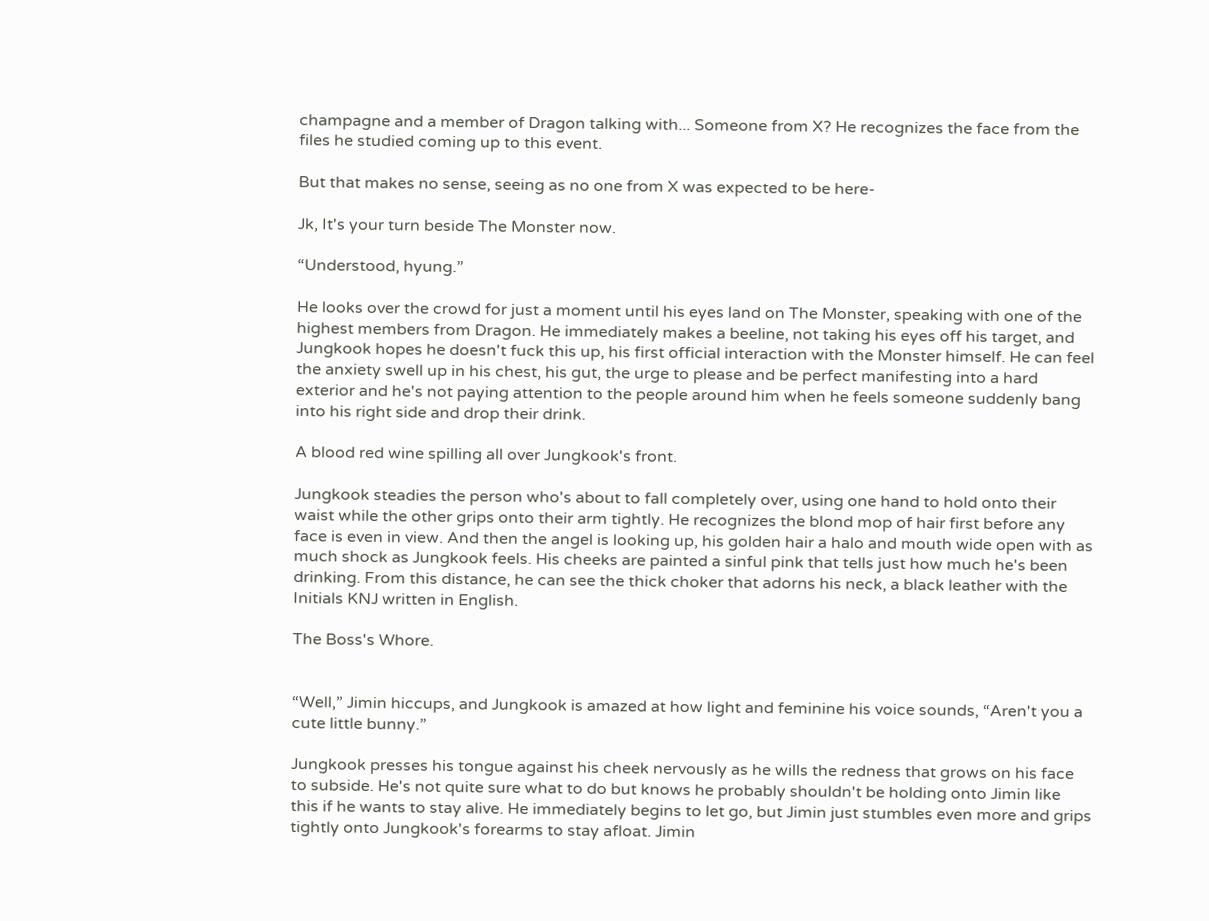champagne and a member of Dragon talking with... Someone from X? He recognizes the face from the files he studied coming up to this event.

But that makes no sense, seeing as no one from X was expected to be here-

Jk, It's your turn beside The Monster now.

“Understood, hyung.”

He looks over the crowd for just a moment until his eyes land on The Monster, speaking with one of the highest members from Dragon. He immediately makes a beeline, not taking his eyes off his target, and Jungkook hopes he doesn't fuck this up, his first official interaction with the Monster himself. He can feel the anxiety swell up in his chest, his gut, the urge to please and be perfect manifesting into a hard exterior and he's not paying attention to the people around him when he feels someone suddenly bang into his right side and drop their drink.

A blood red wine spilling all over Jungkook's front.

Jungkook steadies the person who's about to fall completely over, using one hand to hold onto their waist while the other grips onto their arm tightly. He recognizes the blond mop of hair first before any face is even in view. And then the angel is looking up, his golden hair a halo and mouth wide open with as much shock as Jungkook feels. His cheeks are painted a sinful pink that tells just how much he's been drinking. From this distance, he can see the thick choker that adorns his neck, a black leather with the Initials KNJ written in English.

The Boss's Whore.


“Well,” Jimin hiccups, and Jungkook is amazed at how light and feminine his voice sounds, “Aren't you a cute little bunny.”

Jungkook presses his tongue against his cheek nervously as he wills the redness that grows on his face to subside. He's not quite sure what to do but knows he probably shouldn't be holding onto Jimin like this if he wants to stay alive. He immediately begins to let go, but Jimin just stumbles even more and grips tightly onto Jungkook's forearms to stay afloat. Jimin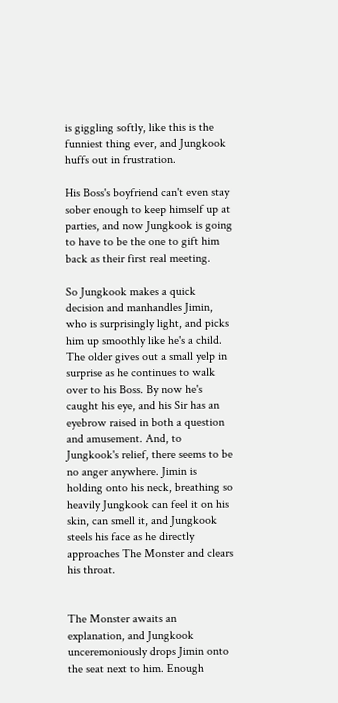is giggling softly, like this is the funniest thing ever, and Jungkook huffs out in frustration.

His Boss's boyfriend can't even stay sober enough to keep himself up at parties, and now Jungkook is going to have to be the one to gift him back as their first real meeting.

So Jungkook makes a quick decision and manhandles Jimin, who is surprisingly light, and picks him up smoothly like he's a child. The older gives out a small yelp in surprise as he continues to walk over to his Boss. By now he's caught his eye, and his Sir has an eyebrow raised in both a question and amusement. And, to Jungkook's relief, there seems to be no anger anywhere. Jimin is holding onto his neck, breathing so heavily Jungkook can feel it on his skin, can smell it, and Jungkook steels his face as he directly approaches The Monster and clears his throat.


The Monster awaits an explanation, and Jungkook unceremoniously drops Jimin onto the seat next to him. Enough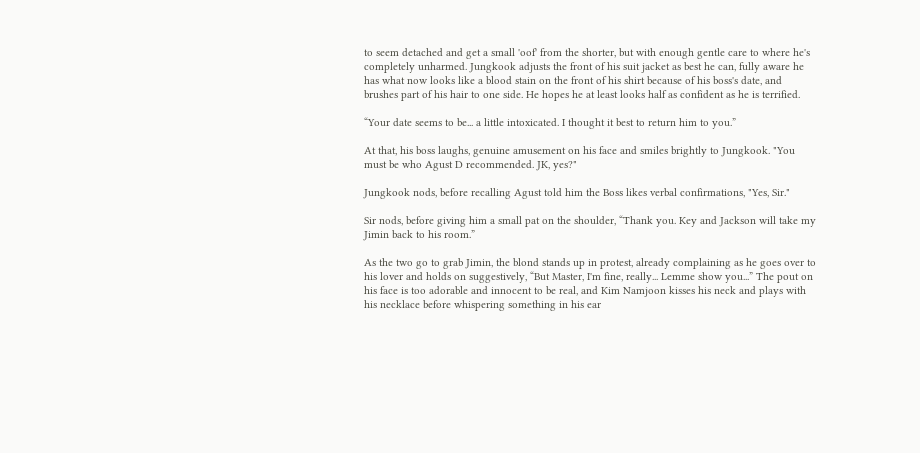to seem detached and get a small 'oof' from the shorter, but with enough gentle care to where he's completely unharmed. Jungkook adjusts the front of his suit jacket as best he can, fully aware he has what now looks like a blood stain on the front of his shirt because of his boss's date, and brushes part of his hair to one side. He hopes he at least looks half as confident as he is terrified.

“Your date seems to be... a little intoxicated. I thought it best to return him to you.”

At that, his boss laughs, genuine amusement on his face and smiles brightly to Jungkook. "You must be who Agust D recommended. JK, yes?"

Jungkook nods, before recalling Agust told him the Boss likes verbal confirmations, "Yes, Sir."

Sir nods, before giving him a small pat on the shoulder, “Thank you. Key and Jackson will take my Jimin back to his room.”

As the two go to grab Jimin, the blond stands up in protest, already complaining as he goes over to his lover and holds on suggestively, “But Master, I'm fine, really... Lemme show you...” The pout on his face is too adorable and innocent to be real, and Kim Namjoon kisses his neck and plays with his necklace before whispering something in his ear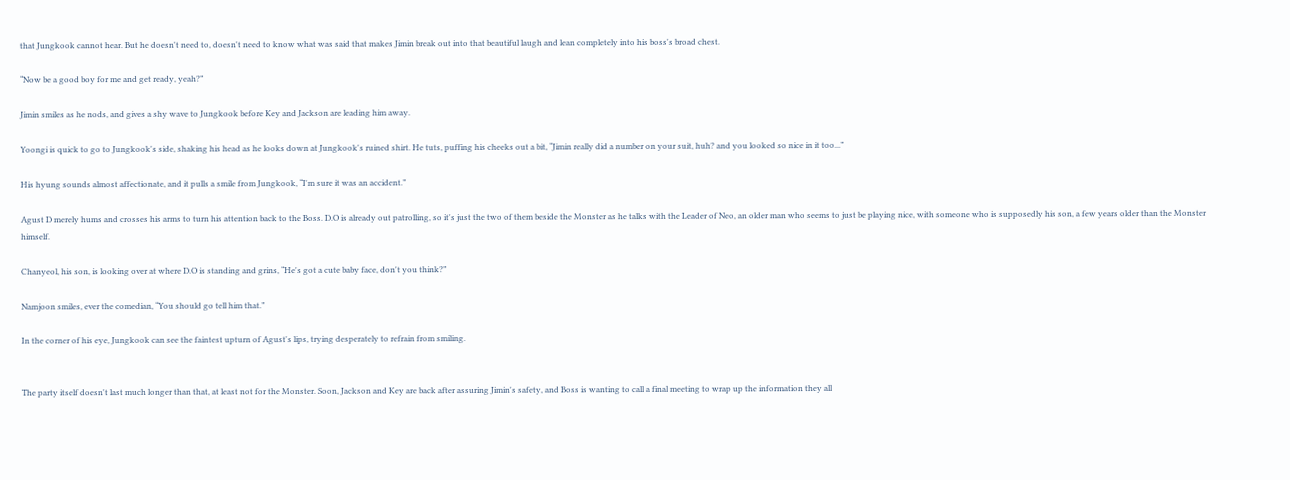that Jungkook cannot hear. But he doesn't need to, doesn't need to know what was said that makes Jimin break out into that beautiful laugh and lean completely into his boss's broad chest.

“Now be a good boy for me and get ready, yeah?”

Jimin smiles as he nods, and gives a shy wave to Jungkook before Key and Jackson are leading him away.

Yoongi is quick to go to Jungkook's side, shaking his head as he looks down at Jungkook's ruined shirt. He tuts, puffing his cheeks out a bit, “Jimin really did a number on your suit, huh? and you looked so nice in it too...”

His hyung sounds almost affectionate, and it pulls a smile from Jungkook, “I'm sure it was an accident.”

Agust D merely hums and crosses his arms to turn his attention back to the Boss. D.O is already out patrolling, so it's just the two of them beside the Monster as he talks with the Leader of Neo, an older man who seems to just be playing nice, with someone who is supposedly his son, a few years older than the Monster himself.

Chanyeol, his son, is looking over at where D.O is standing and grins, “He's got a cute baby face, don't you think?”

Namjoon smiles, ever the comedian, “You should go tell him that.”

In the corner of his eye, Jungkook can see the faintest upturn of Agust's lips, trying desperately to refrain from smiling.


The party itself doesn't last much longer than that, at least not for the Monster. Soon, Jackson and Key are back after assuring Jimin's safety, and Boss is wanting to call a final meeting to wrap up the information they all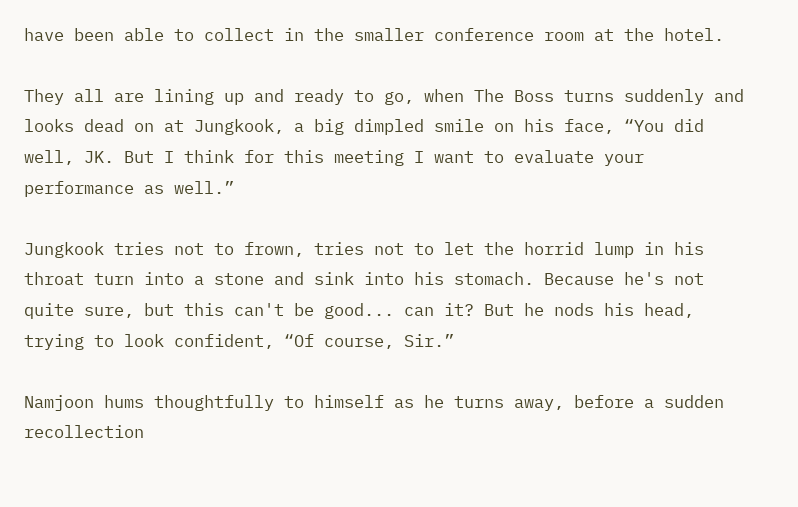have been able to collect in the smaller conference room at the hotel.

They all are lining up and ready to go, when The Boss turns suddenly and looks dead on at Jungkook, a big dimpled smile on his face, “You did well, JK. But I think for this meeting I want to evaluate your performance as well.”

Jungkook tries not to frown, tries not to let the horrid lump in his throat turn into a stone and sink into his stomach. Because he's not quite sure, but this can't be good... can it? But he nods his head, trying to look confident, “Of course, Sir.”

Namjoon hums thoughtfully to himself as he turns away, before a sudden recollection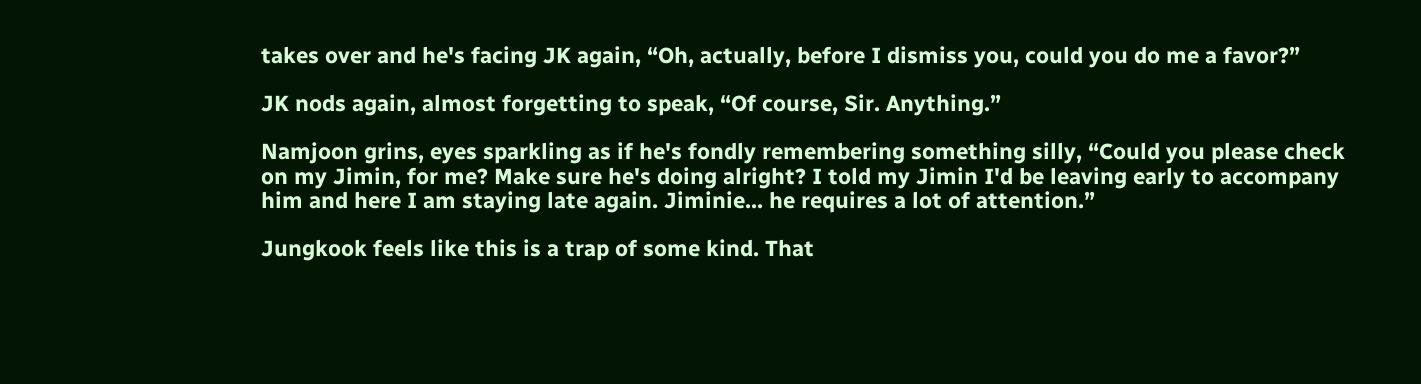takes over and he's facing JK again, “Oh, actually, before I dismiss you, could you do me a favor?”

JK nods again, almost forgetting to speak, “Of course, Sir. Anything.”

Namjoon grins, eyes sparkling as if he's fondly remembering something silly, “Could you please check on my Jimin, for me? Make sure he's doing alright? I told my Jimin I'd be leaving early to accompany him and here I am staying late again. Jiminie... he requires a lot of attention.”

Jungkook feels like this is a trap of some kind. That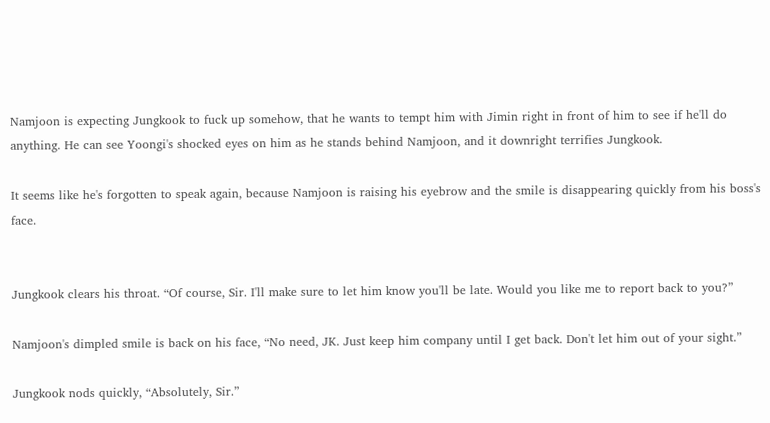Namjoon is expecting Jungkook to fuck up somehow, that he wants to tempt him with Jimin right in front of him to see if he'll do anything. He can see Yoongi's shocked eyes on him as he stands behind Namjoon, and it downright terrifies Jungkook.

It seems like he's forgotten to speak again, because Namjoon is raising his eyebrow and the smile is disappearing quickly from his boss's face.


Jungkook clears his throat. “Of course, Sir. I'll make sure to let him know you'll be late. Would you like me to report back to you?”

Namjoon's dimpled smile is back on his face, “No need, JK. Just keep him company until I get back. Don't let him out of your sight.”

Jungkook nods quickly, “Absolutely, Sir.”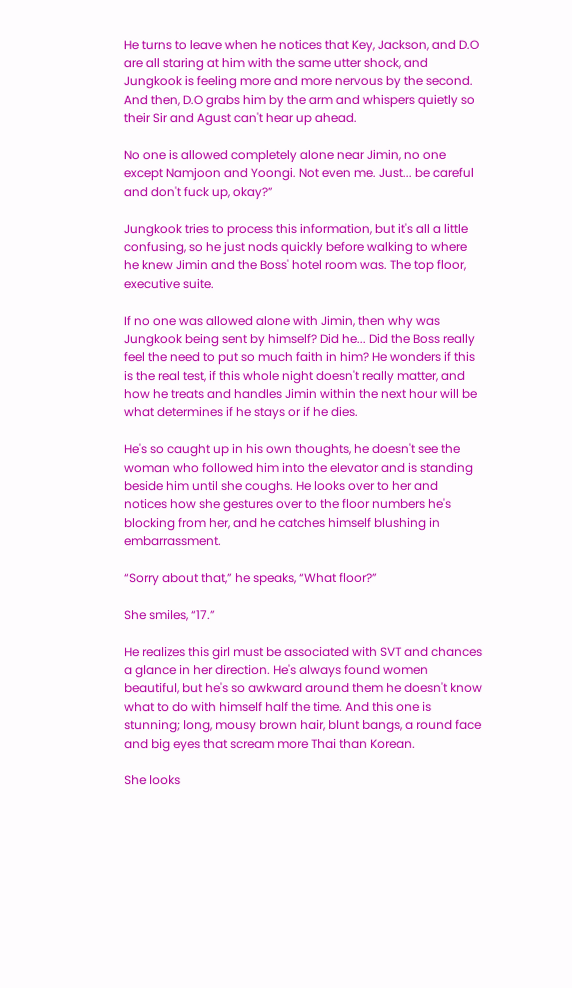He turns to leave when he notices that Key, Jackson, and D.O are all staring at him with the same utter shock, and Jungkook is feeling more and more nervous by the second. And then, D.O grabs him by the arm and whispers quietly so their Sir and Agust can't hear up ahead.

No one is allowed completely alone near Jimin, no one except Namjoon and Yoongi. Not even me. Just... be careful and don't fuck up, okay?”

Jungkook tries to process this information, but it's all a little confusing, so he just nods quickly before walking to where he knew Jimin and the Boss' hotel room was. The top floor, executive suite.

If no one was allowed alone with Jimin, then why was Jungkook being sent by himself? Did he... Did the Boss really feel the need to put so much faith in him? He wonders if this is the real test, if this whole night doesn't really matter, and how he treats and handles Jimin within the next hour will be what determines if he stays or if he dies.

He's so caught up in his own thoughts, he doesn't see the woman who followed him into the elevator and is standing beside him until she coughs. He looks over to her and notices how she gestures over to the floor numbers he's blocking from her, and he catches himself blushing in embarrassment.

“Sorry about that,” he speaks, “What floor?”

She smiles, “17.”

He realizes this girl must be associated with SVT and chances a glance in her direction. He's always found women beautiful, but he's so awkward around them he doesn't know what to do with himself half the time. And this one is stunning; long, mousy brown hair, blunt bangs, a round face and big eyes that scream more Thai than Korean.

She looks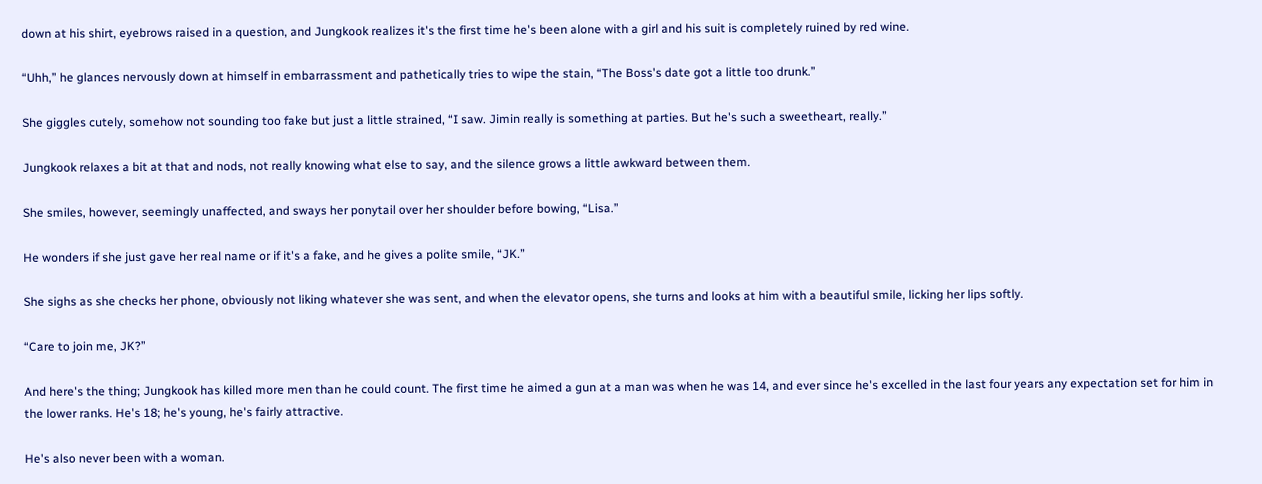down at his shirt, eyebrows raised in a question, and Jungkook realizes it's the first time he's been alone with a girl and his suit is completely ruined by red wine.

“Uhh,” he glances nervously down at himself in embarrassment and pathetically tries to wipe the stain, “The Boss's date got a little too drunk.”

She giggles cutely, somehow not sounding too fake but just a little strained, “I saw. Jimin really is something at parties. But he's such a sweetheart, really.”

Jungkook relaxes a bit at that and nods, not really knowing what else to say, and the silence grows a little awkward between them.

She smiles, however, seemingly unaffected, and sways her ponytail over her shoulder before bowing, “Lisa.”

He wonders if she just gave her real name or if it's a fake, and he gives a polite smile, “JK.”

She sighs as she checks her phone, obviously not liking whatever she was sent, and when the elevator opens, she turns and looks at him with a beautiful smile, licking her lips softly.

“Care to join me, JK?”

And here's the thing; Jungkook has killed more men than he could count. The first time he aimed a gun at a man was when he was 14, and ever since he's excelled in the last four years any expectation set for him in the lower ranks. He's 18; he's young, he's fairly attractive.

He's also never been with a woman.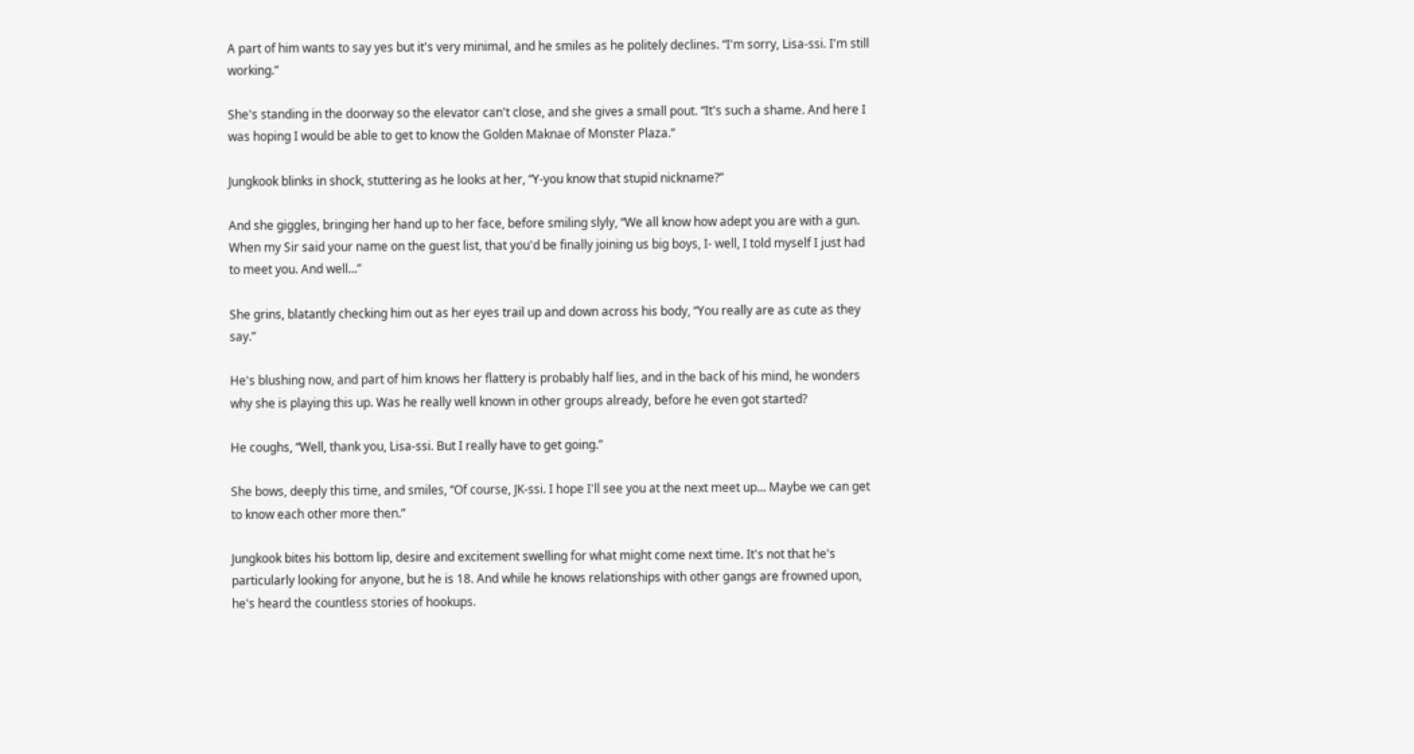A part of him wants to say yes but it's very minimal, and he smiles as he politely declines. “I'm sorry, Lisa-ssi. I'm still working.”

She's standing in the doorway so the elevator can't close, and she gives a small pout. “It's such a shame. And here I was hoping I would be able to get to know the Golden Maknae of Monster Plaza.”

Jungkook blinks in shock, stuttering as he looks at her, “Y-you know that stupid nickname?”

And she giggles, bringing her hand up to her face, before smiling slyly, “We all know how adept you are with a gun. When my Sir said your name on the guest list, that you'd be finally joining us big boys, I- well, I told myself I just had to meet you. And well...”

She grins, blatantly checking him out as her eyes trail up and down across his body, “You really are as cute as they say.”

He's blushing now, and part of him knows her flattery is probably half lies, and in the back of his mind, he wonders why she is playing this up. Was he really well known in other groups already, before he even got started?

He coughs, “Well, thank you, Lisa-ssi. But I really have to get going.”

She bows, deeply this time, and smiles, “Of course, JK-ssi. I hope I'll see you at the next meet up... Maybe we can get to know each other more then.”

Jungkook bites his bottom lip, desire and excitement swelling for what might come next time. It's not that he's particularly looking for anyone, but he is 18. And while he knows relationships with other gangs are frowned upon, he's heard the countless stories of hookups.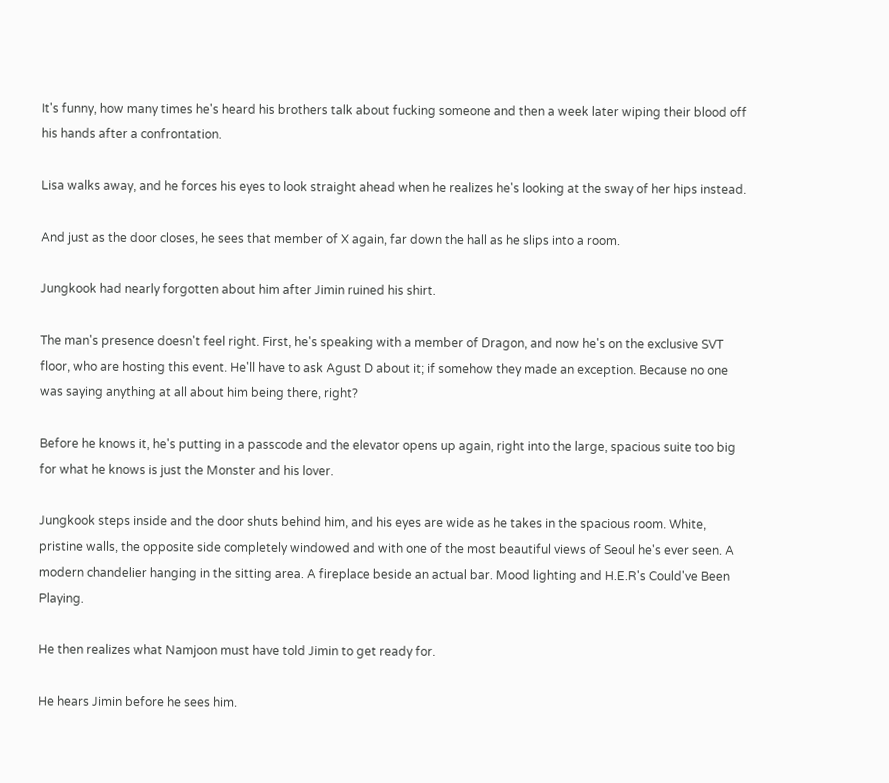It's funny, how many times he's heard his brothers talk about fucking someone and then a week later wiping their blood off his hands after a confrontation.

Lisa walks away, and he forces his eyes to look straight ahead when he realizes he's looking at the sway of her hips instead.

And just as the door closes, he sees that member of X again, far down the hall as he slips into a room.

Jungkook had nearly forgotten about him after Jimin ruined his shirt.

The man's presence doesn't feel right. First, he's speaking with a member of Dragon, and now he's on the exclusive SVT floor, who are hosting this event. He'll have to ask Agust D about it; if somehow they made an exception. Because no one was saying anything at all about him being there, right?

Before he knows it, he's putting in a passcode and the elevator opens up again, right into the large, spacious suite too big for what he knows is just the Monster and his lover.

Jungkook steps inside and the door shuts behind him, and his eyes are wide as he takes in the spacious room. White, pristine walls, the opposite side completely windowed and with one of the most beautiful views of Seoul he's ever seen. A modern chandelier hanging in the sitting area. A fireplace beside an actual bar. Mood lighting and H.E.R's Could've Been Playing.

He then realizes what Namjoon must have told Jimin to get ready for.

He hears Jimin before he sees him.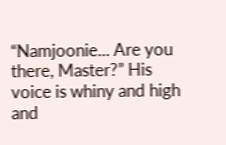“Namjoonie... Are you there, Master?” His voice is whiny and high and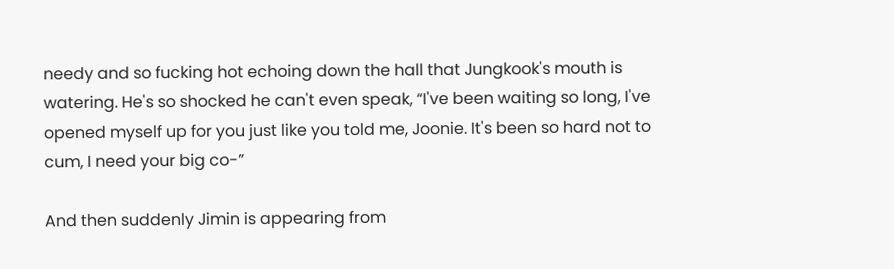needy and so fucking hot echoing down the hall that Jungkook's mouth is watering. He's so shocked he can't even speak, “I've been waiting so long, I've opened myself up for you just like you told me, Joonie. It's been so hard not to cum, I need your big co-”

And then suddenly Jimin is appearing from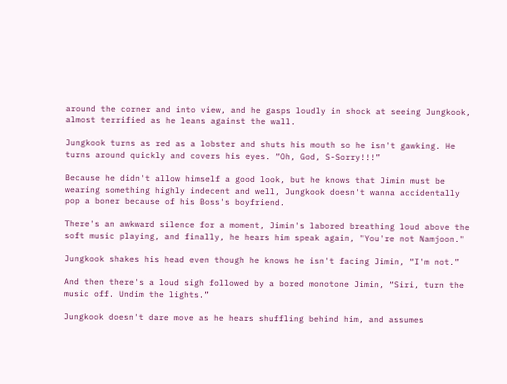around the corner and into view, and he gasps loudly in shock at seeing Jungkook, almost terrified as he leans against the wall.

Jungkook turns as red as a lobster and shuts his mouth so he isn't gawking. He turns around quickly and covers his eyes. “Oh, God, S-Sorry!!!”

Because he didn't allow himself a good look, but he knows that Jimin must be wearing something highly indecent and well, Jungkook doesn't wanna accidentally pop a boner because of his Boss's boyfriend.

There's an awkward silence for a moment, Jimin's labored breathing loud above the soft music playing, and finally, he hears him speak again, "You're not Namjoon."

Jungkook shakes his head even though he knows he isn't facing Jimin, “I'm not.”

And then there's a loud sigh followed by a bored monotone Jimin, “Siri, turn the music off. Undim the lights.”

Jungkook doesn't dare move as he hears shuffling behind him, and assumes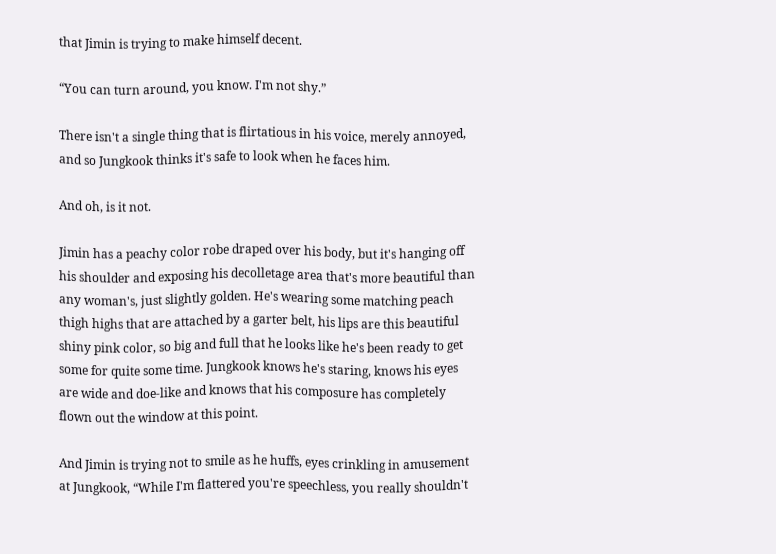that Jimin is trying to make himself decent.

“You can turn around, you know. I'm not shy.”

There isn't a single thing that is flirtatious in his voice, merely annoyed, and so Jungkook thinks it's safe to look when he faces him.

And oh, is it not.

Jimin has a peachy color robe draped over his body, but it's hanging off his shoulder and exposing his decolletage area that's more beautiful than any woman's, just slightly golden. He's wearing some matching peach thigh highs that are attached by a garter belt, his lips are this beautiful shiny pink color, so big and full that he looks like he's been ready to get some for quite some time. Jungkook knows he's staring, knows his eyes are wide and doe-like and knows that his composure has completely flown out the window at this point.

And Jimin is trying not to smile as he huffs, eyes crinkling in amusement at Jungkook, “While I'm flattered you're speechless, you really shouldn't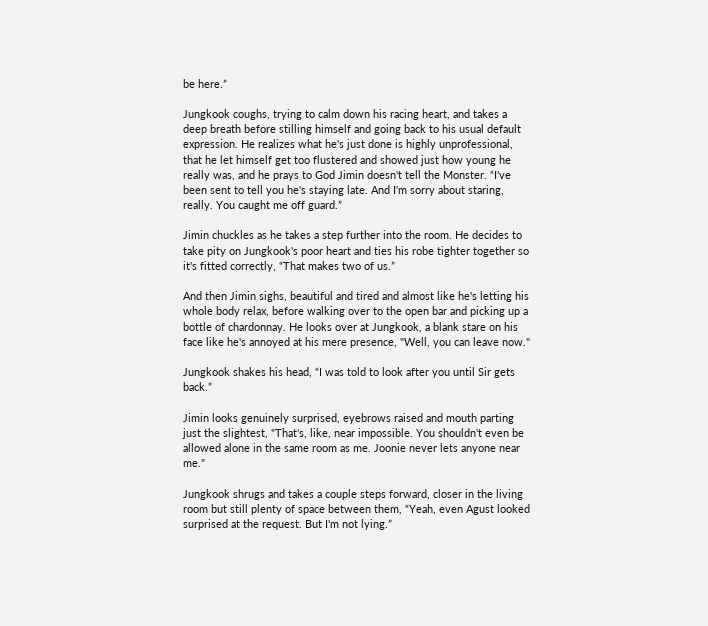be here.”

Jungkook coughs, trying to calm down his racing heart, and takes a deep breath before stilling himself and going back to his usual default expression. He realizes what he's just done is highly unprofessional, that he let himself get too flustered and showed just how young he really was, and he prays to God Jimin doesn't tell the Monster. “I've been sent to tell you he's staying late. And I'm sorry about staring, really. You caught me off guard.”

Jimin chuckles as he takes a step further into the room. He decides to take pity on Jungkook's poor heart and ties his robe tighter together so it's fitted correctly, “That makes two of us.”

And then Jimin sighs, beautiful and tired and almost like he's letting his whole body relax, before walking over to the open bar and picking up a bottle of chardonnay. He looks over at Jungkook, a blank stare on his face like he's annoyed at his mere presence, "Well, you can leave now."

Jungkook shakes his head, “I was told to look after you until Sir gets back.”

Jimin looks genuinely surprised, eyebrows raised and mouth parting just the slightest, "That's, like, near impossible. You shouldn't even be allowed alone in the same room as me. Joonie never lets anyone near me."

Jungkook shrugs and takes a couple steps forward, closer in the living room but still plenty of space between them, “Yeah, even Agust looked surprised at the request. But I'm not lying.”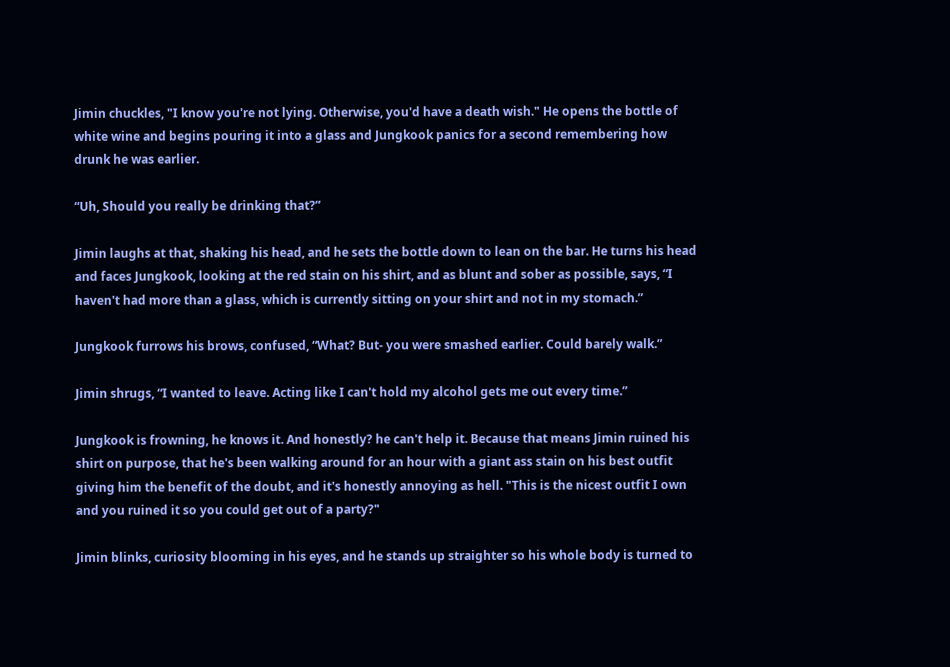Jimin chuckles, "I know you're not lying. Otherwise, you'd have a death wish." He opens the bottle of white wine and begins pouring it into a glass and Jungkook panics for a second remembering how drunk he was earlier.

“Uh, Should you really be drinking that?”

Jimin laughs at that, shaking his head, and he sets the bottle down to lean on the bar. He turns his head and faces Jungkook, looking at the red stain on his shirt, and as blunt and sober as possible, says, “I haven't had more than a glass, which is currently sitting on your shirt and not in my stomach.”

Jungkook furrows his brows, confused, “What? But- you were smashed earlier. Could barely walk.”

Jimin shrugs, “I wanted to leave. Acting like I can't hold my alcohol gets me out every time.”

Jungkook is frowning, he knows it. And honestly? he can't help it. Because that means Jimin ruined his shirt on purpose, that he's been walking around for an hour with a giant ass stain on his best outfit giving him the benefit of the doubt, and it's honestly annoying as hell. "This is the nicest outfit I own and you ruined it so you could get out of a party?"

Jimin blinks, curiosity blooming in his eyes, and he stands up straighter so his whole body is turned to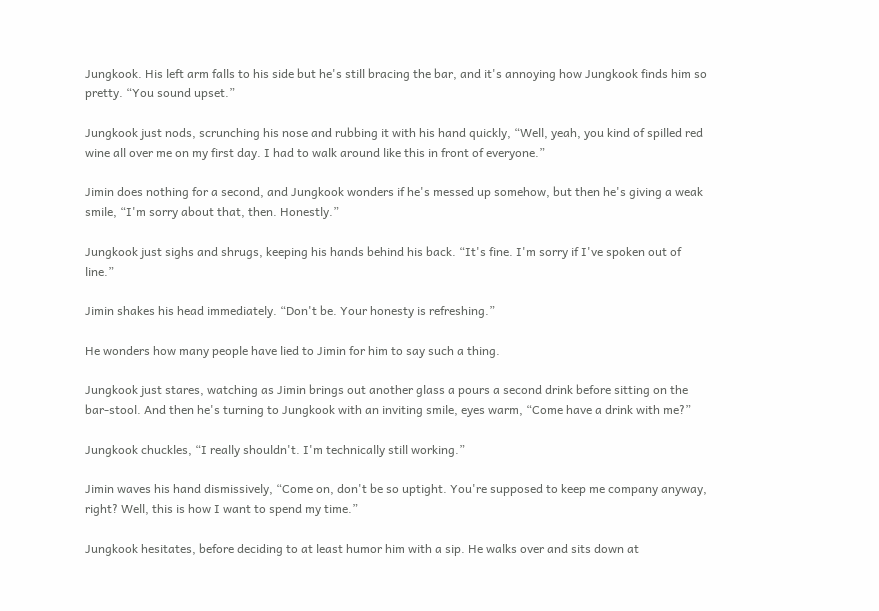Jungkook. His left arm falls to his side but he's still bracing the bar, and it's annoying how Jungkook finds him so pretty. “You sound upset.”

Jungkook just nods, scrunching his nose and rubbing it with his hand quickly, “Well, yeah, you kind of spilled red wine all over me on my first day. I had to walk around like this in front of everyone.”

Jimin does nothing for a second, and Jungkook wonders if he's messed up somehow, but then he's giving a weak smile, “I'm sorry about that, then. Honestly.”

Jungkook just sighs and shrugs, keeping his hands behind his back. “It's fine. I'm sorry if I've spoken out of line.”

Jimin shakes his head immediately. “Don't be. Your honesty is refreshing.”

He wonders how many people have lied to Jimin for him to say such a thing.

Jungkook just stares, watching as Jimin brings out another glass a pours a second drink before sitting on the bar-stool. And then he's turning to Jungkook with an inviting smile, eyes warm, “Come have a drink with me?”

Jungkook chuckles, “I really shouldn't. I'm technically still working.”

Jimin waves his hand dismissively, “Come on, don't be so uptight. You're supposed to keep me company anyway, right? Well, this is how I want to spend my time.”

Jungkook hesitates, before deciding to at least humor him with a sip. He walks over and sits down at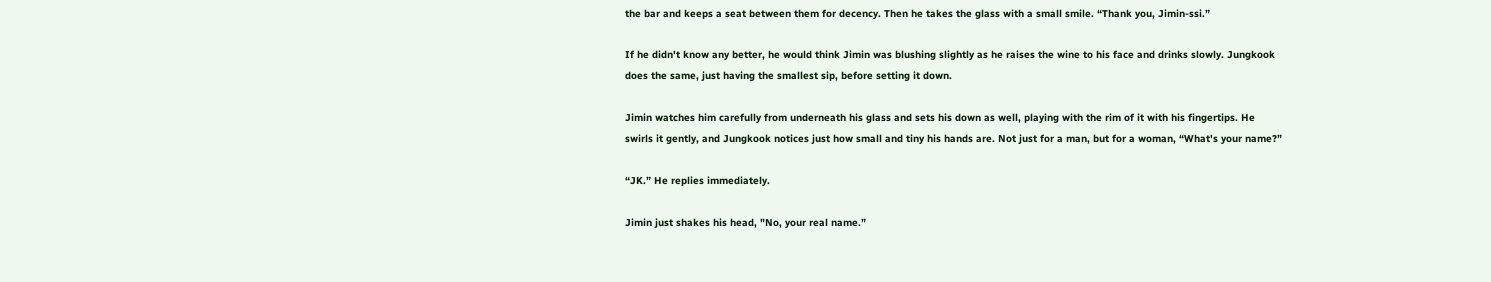the bar and keeps a seat between them for decency. Then he takes the glass with a small smile. “Thank you, Jimin-ssi.”

If he didn't know any better, he would think Jimin was blushing slightly as he raises the wine to his face and drinks slowly. Jungkook does the same, just having the smallest sip, before setting it down.

Jimin watches him carefully from underneath his glass and sets his down as well, playing with the rim of it with his fingertips. He swirls it gently, and Jungkook notices just how small and tiny his hands are. Not just for a man, but for a woman, “What's your name?”

“JK.” He replies immediately.

Jimin just shakes his head, "No, your real name.”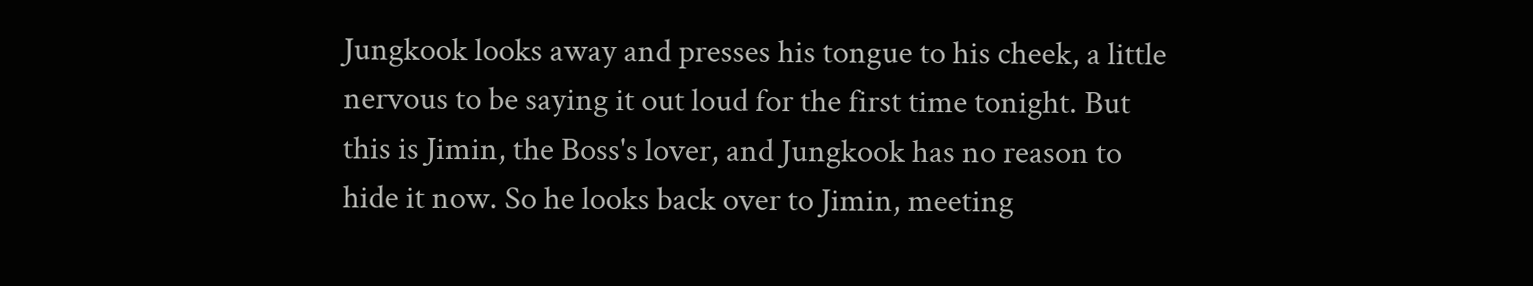Jungkook looks away and presses his tongue to his cheek, a little nervous to be saying it out loud for the first time tonight. But this is Jimin, the Boss's lover, and Jungkook has no reason to hide it now. So he looks back over to Jimin, meeting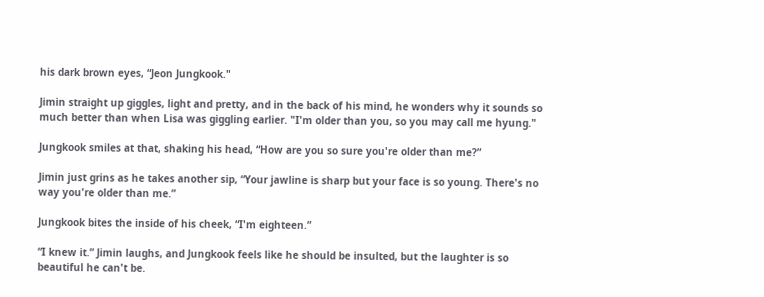his dark brown eyes, “Jeon Jungkook."

Jimin straight up giggles, light and pretty, and in the back of his mind, he wonders why it sounds so much better than when Lisa was giggling earlier. "I'm older than you, so you may call me hyung."

Jungkook smiles at that, shaking his head, “How are you so sure you're older than me?”

Jimin just grins as he takes another sip, “Your jawline is sharp but your face is so young. There's no way you're older than me.”

Jungkook bites the inside of his cheek, “I'm eighteen.”

“I knew it.” Jimin laughs, and Jungkook feels like he should be insulted, but the laughter is so beautiful he can't be.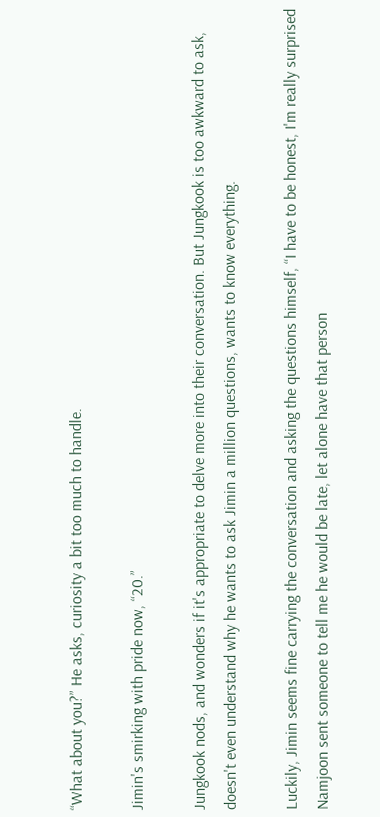“What about you?” He asks, curiosity a bit too much to handle.

Jimin's smirking with pride now, “20.”

Jungkook nods, and wonders if it's appropriate to delve more into their conversation. But Jungkook is too awkward to ask, doesn't even understand why he wants to ask Jimin a million questions, wants to know everything.

Luckily, Jimin seems fine carrying the conversation and asking the questions himself, “I have to be honest, I'm really surprised Namjoon sent someone to tell me he would be late, let alone have that person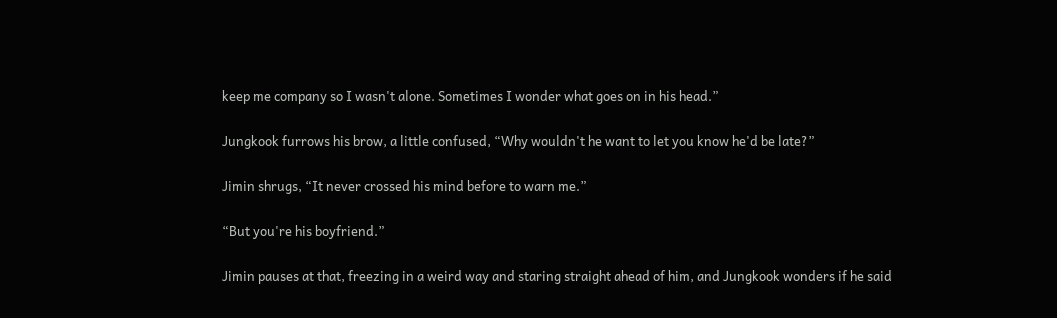keep me company so I wasn't alone. Sometimes I wonder what goes on in his head.”

Jungkook furrows his brow, a little confused, “Why wouldn't he want to let you know he'd be late?”

Jimin shrugs, “It never crossed his mind before to warn me.”

“But you're his boyfriend.”

Jimin pauses at that, freezing in a weird way and staring straight ahead of him, and Jungkook wonders if he said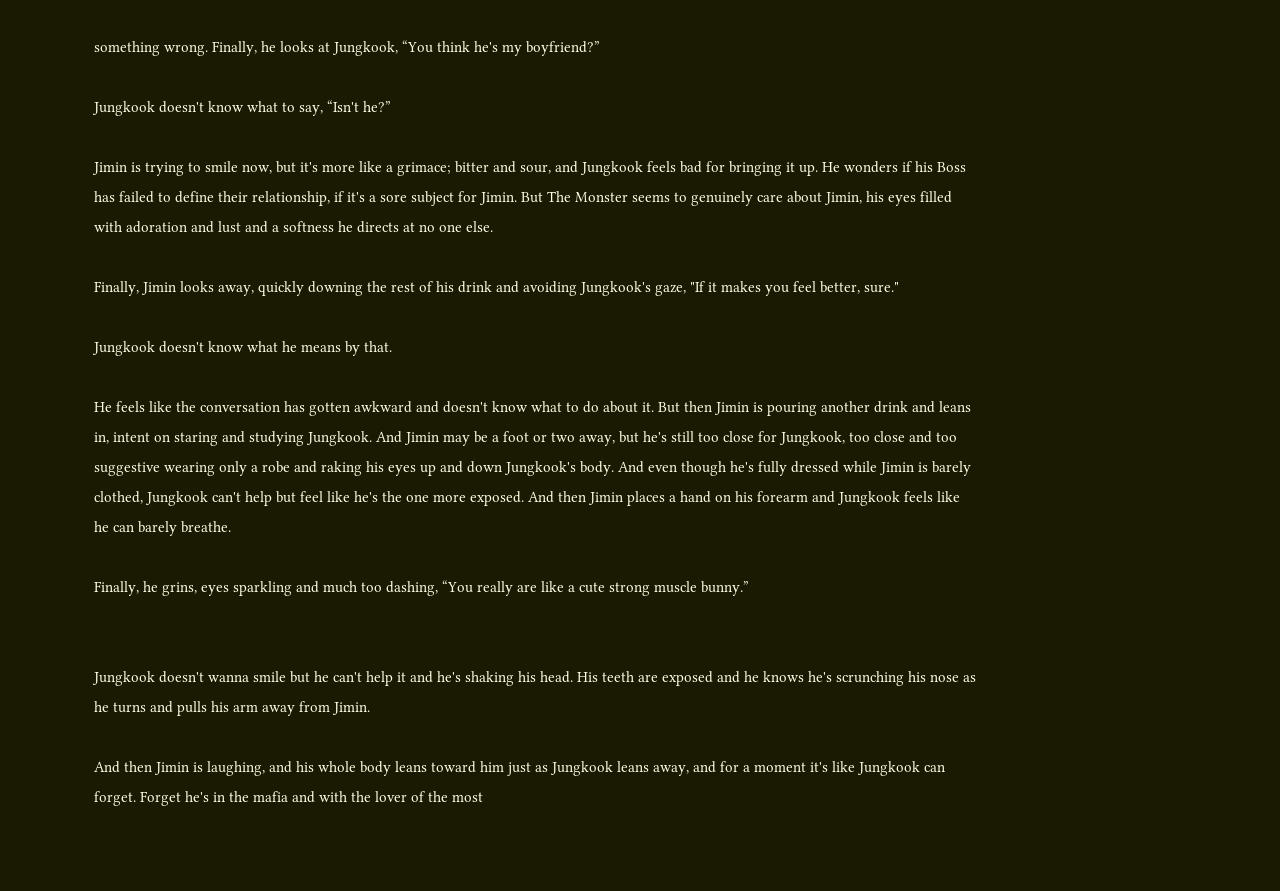something wrong. Finally, he looks at Jungkook, “You think he's my boyfriend?”

Jungkook doesn't know what to say, “Isn't he?”

Jimin is trying to smile now, but it's more like a grimace; bitter and sour, and Jungkook feels bad for bringing it up. He wonders if his Boss has failed to define their relationship, if it's a sore subject for Jimin. But The Monster seems to genuinely care about Jimin, his eyes filled with adoration and lust and a softness he directs at no one else.

Finally, Jimin looks away, quickly downing the rest of his drink and avoiding Jungkook's gaze, "If it makes you feel better, sure."

Jungkook doesn't know what he means by that.

He feels like the conversation has gotten awkward and doesn't know what to do about it. But then Jimin is pouring another drink and leans in, intent on staring and studying Jungkook. And Jimin may be a foot or two away, but he's still too close for Jungkook, too close and too suggestive wearing only a robe and raking his eyes up and down Jungkook's body. And even though he's fully dressed while Jimin is barely clothed, Jungkook can't help but feel like he's the one more exposed. And then Jimin places a hand on his forearm and Jungkook feels like he can barely breathe.

Finally, he grins, eyes sparkling and much too dashing, “You really are like a cute strong muscle bunny.”


Jungkook doesn't wanna smile but he can't help it and he's shaking his head. His teeth are exposed and he knows he's scrunching his nose as he turns and pulls his arm away from Jimin.

And then Jimin is laughing, and his whole body leans toward him just as Jungkook leans away, and for a moment it's like Jungkook can forget. Forget he's in the mafia and with the lover of the most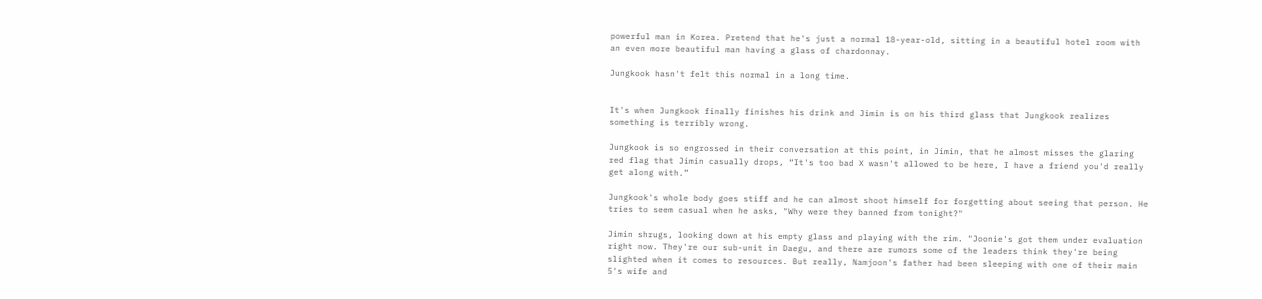powerful man in Korea. Pretend that he's just a normal 18-year-old, sitting in a beautiful hotel room with an even more beautiful man having a glass of chardonnay.

Jungkook hasn't felt this normal in a long time.


It's when Jungkook finally finishes his drink and Jimin is on his third glass that Jungkook realizes something is terribly wrong.

Jungkook is so engrossed in their conversation at this point, in Jimin, that he almost misses the glaring red flag that Jimin casually drops, “It's too bad X wasn't allowed to be here, I have a friend you'd really get along with.”

Jungkook's whole body goes stiff and he can almost shoot himself for forgetting about seeing that person. He tries to seem casual when he asks, "Why were they banned from tonight?"

Jimin shrugs, looking down at his empty glass and playing with the rim. "Joonie's got them under evaluation right now. They're our sub-unit in Daegu, and there are rumors some of the leaders think they're being slighted when it comes to resources. But really, Namjoon's father had been sleeping with one of their main 5's wife and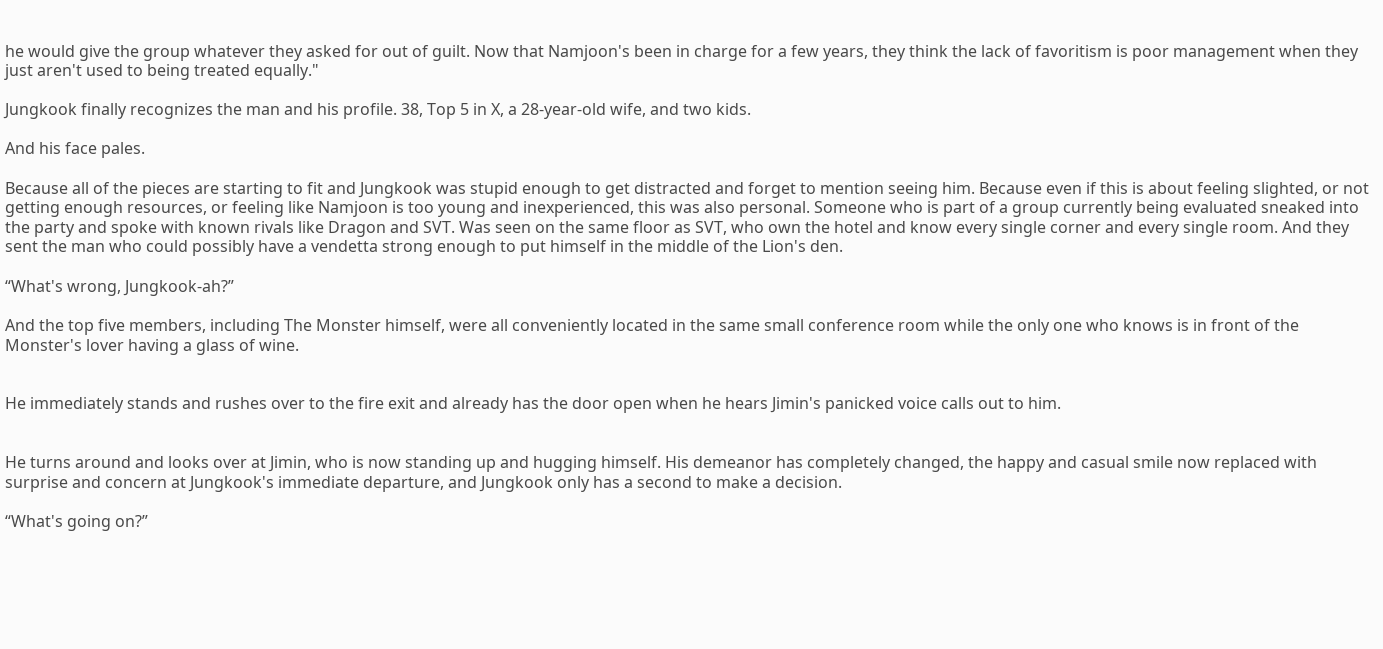he would give the group whatever they asked for out of guilt. Now that Namjoon's been in charge for a few years, they think the lack of favoritism is poor management when they just aren't used to being treated equally."

Jungkook finally recognizes the man and his profile. 38, Top 5 in X, a 28-year-old wife, and two kids.

And his face pales.

Because all of the pieces are starting to fit and Jungkook was stupid enough to get distracted and forget to mention seeing him. Because even if this is about feeling slighted, or not getting enough resources, or feeling like Namjoon is too young and inexperienced, this was also personal. Someone who is part of a group currently being evaluated sneaked into the party and spoke with known rivals like Dragon and SVT. Was seen on the same floor as SVT, who own the hotel and know every single corner and every single room. And they sent the man who could possibly have a vendetta strong enough to put himself in the middle of the Lion's den.

“What's wrong, Jungkook-ah?”

And the top five members, including The Monster himself, were all conveniently located in the same small conference room while the only one who knows is in front of the Monster's lover having a glass of wine.


He immediately stands and rushes over to the fire exit and already has the door open when he hears Jimin's panicked voice calls out to him.


He turns around and looks over at Jimin, who is now standing up and hugging himself. His demeanor has completely changed, the happy and casual smile now replaced with surprise and concern at Jungkook's immediate departure, and Jungkook only has a second to make a decision.

“What's going on?”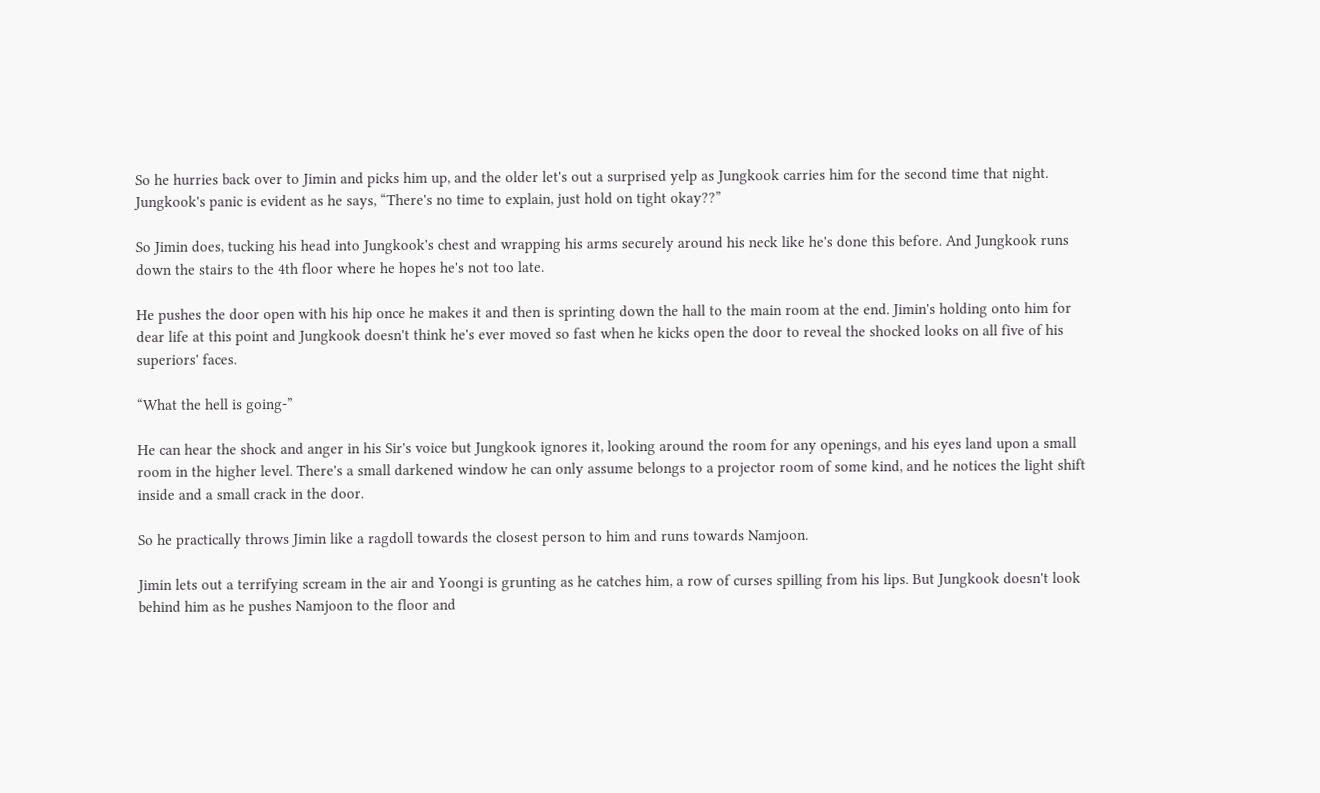So he hurries back over to Jimin and picks him up, and the older let's out a surprised yelp as Jungkook carries him for the second time that night. Jungkook's panic is evident as he says, “There's no time to explain, just hold on tight okay??”

So Jimin does, tucking his head into Jungkook's chest and wrapping his arms securely around his neck like he's done this before. And Jungkook runs down the stairs to the 4th floor where he hopes he's not too late.

He pushes the door open with his hip once he makes it and then is sprinting down the hall to the main room at the end. Jimin's holding onto him for dear life at this point and Jungkook doesn't think he's ever moved so fast when he kicks open the door to reveal the shocked looks on all five of his superiors' faces.

“What the hell is going-”

He can hear the shock and anger in his Sir's voice but Jungkook ignores it, looking around the room for any openings, and his eyes land upon a small room in the higher level. There's a small darkened window he can only assume belongs to a projector room of some kind, and he notices the light shift inside and a small crack in the door.

So he practically throws Jimin like a ragdoll towards the closest person to him and runs towards Namjoon.

Jimin lets out a terrifying scream in the air and Yoongi is grunting as he catches him, a row of curses spilling from his lips. But Jungkook doesn't look behind him as he pushes Namjoon to the floor and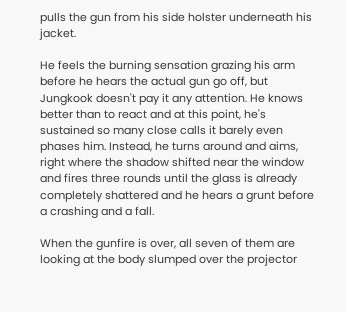pulls the gun from his side holster underneath his jacket.

He feels the burning sensation grazing his arm before he hears the actual gun go off, but Jungkook doesn't pay it any attention. He knows better than to react and at this point, he's sustained so many close calls it barely even phases him. Instead, he turns around and aims, right where the shadow shifted near the window and fires three rounds until the glass is already completely shattered and he hears a grunt before a crashing and a fall.

When the gunfire is over, all seven of them are looking at the body slumped over the projector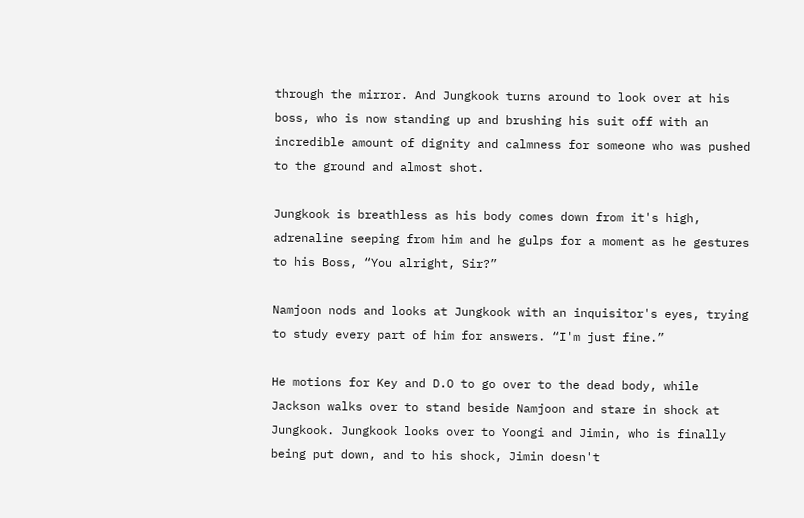through the mirror. And Jungkook turns around to look over at his boss, who is now standing up and brushing his suit off with an incredible amount of dignity and calmness for someone who was pushed to the ground and almost shot.

Jungkook is breathless as his body comes down from it's high, adrenaline seeping from him and he gulps for a moment as he gestures to his Boss, “You alright, Sir?”

Namjoon nods and looks at Jungkook with an inquisitor's eyes, trying to study every part of him for answers. “I'm just fine.”

He motions for Key and D.O to go over to the dead body, while Jackson walks over to stand beside Namjoon and stare in shock at Jungkook. Jungkook looks over to Yoongi and Jimin, who is finally being put down, and to his shock, Jimin doesn't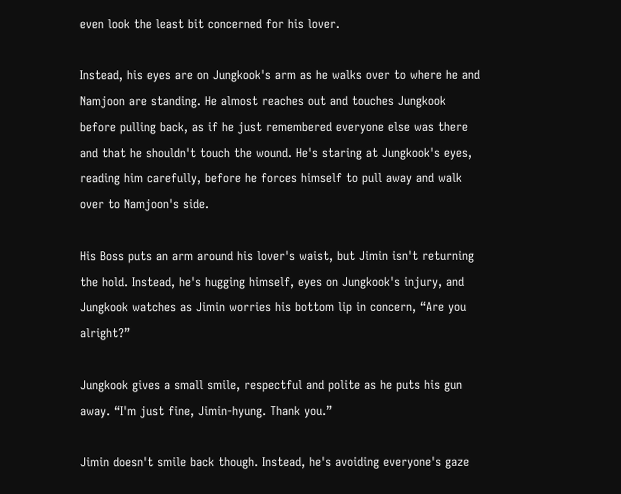even look the least bit concerned for his lover.

Instead, his eyes are on Jungkook's arm as he walks over to where he and Namjoon are standing. He almost reaches out and touches Jungkook before pulling back, as if he just remembered everyone else was there and that he shouldn't touch the wound. He's staring at Jungkook's eyes, reading him carefully, before he forces himself to pull away and walk over to Namjoon's side.

His Boss puts an arm around his lover's waist, but Jimin isn't returning the hold. Instead, he's hugging himself, eyes on Jungkook's injury, and Jungkook watches as Jimin worries his bottom lip in concern, “Are you alright?”

Jungkook gives a small smile, respectful and polite as he puts his gun away. “I'm just fine, Jimin-hyung. Thank you.”

Jimin doesn't smile back though. Instead, he's avoiding everyone's gaze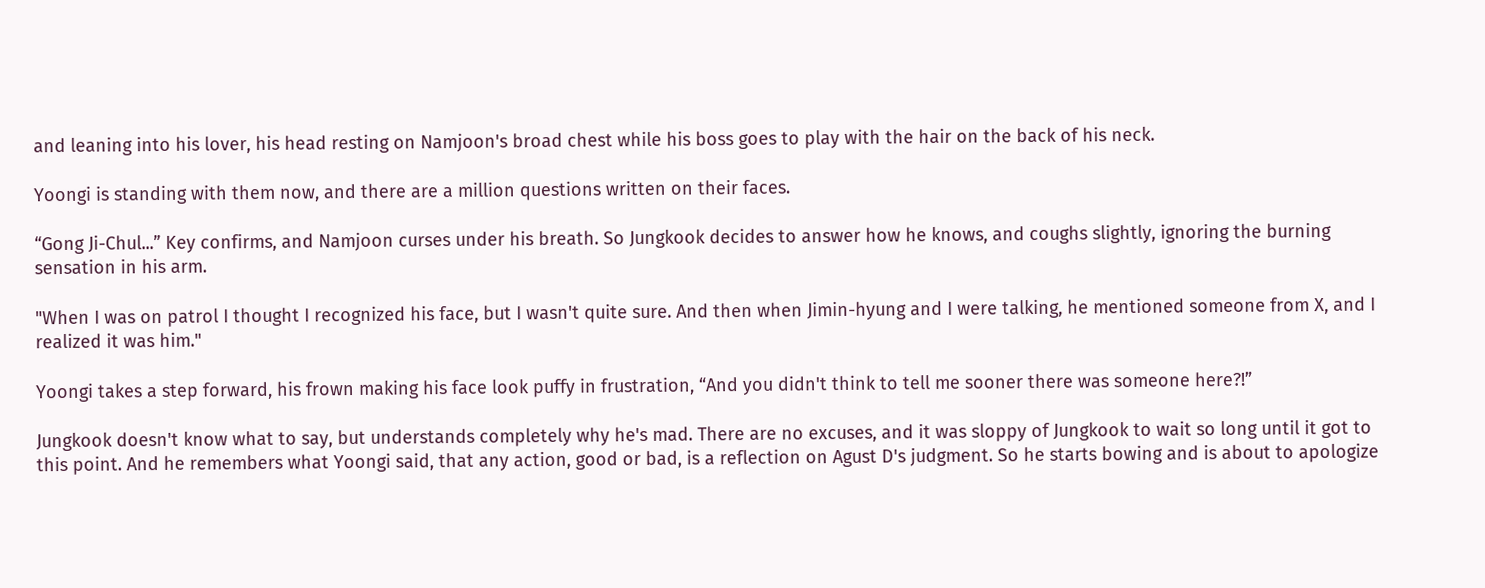and leaning into his lover, his head resting on Namjoon's broad chest while his boss goes to play with the hair on the back of his neck.

Yoongi is standing with them now, and there are a million questions written on their faces.

“Gong Ji-Chul...” Key confirms, and Namjoon curses under his breath. So Jungkook decides to answer how he knows, and coughs slightly, ignoring the burning sensation in his arm.

"When I was on patrol I thought I recognized his face, but I wasn't quite sure. And then when Jimin-hyung and I were talking, he mentioned someone from X, and I realized it was him."

Yoongi takes a step forward, his frown making his face look puffy in frustration, “And you didn't think to tell me sooner there was someone here?!”

Jungkook doesn't know what to say, but understands completely why he's mad. There are no excuses, and it was sloppy of Jungkook to wait so long until it got to this point. And he remembers what Yoongi said, that any action, good or bad, is a reflection on Agust D's judgment. So he starts bowing and is about to apologize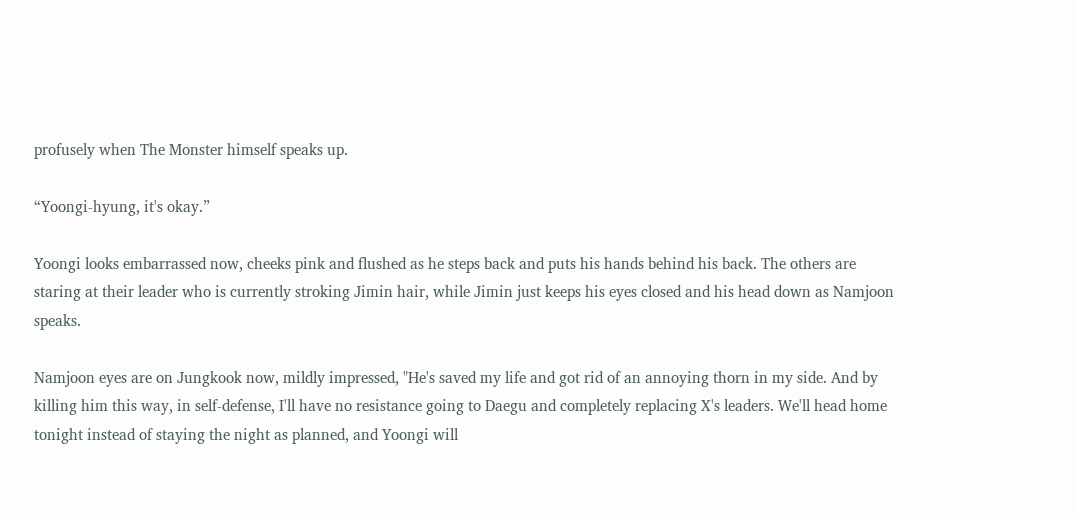profusely when The Monster himself speaks up.

“Yoongi-hyung, it's okay.”

Yoongi looks embarrassed now, cheeks pink and flushed as he steps back and puts his hands behind his back. The others are staring at their leader who is currently stroking Jimin hair, while Jimin just keeps his eyes closed and his head down as Namjoon speaks.

Namjoon eyes are on Jungkook now, mildly impressed, "He's saved my life and got rid of an annoying thorn in my side. And by killing him this way, in self-defense, I'll have no resistance going to Daegu and completely replacing X's leaders. We'll head home tonight instead of staying the night as planned, and Yoongi will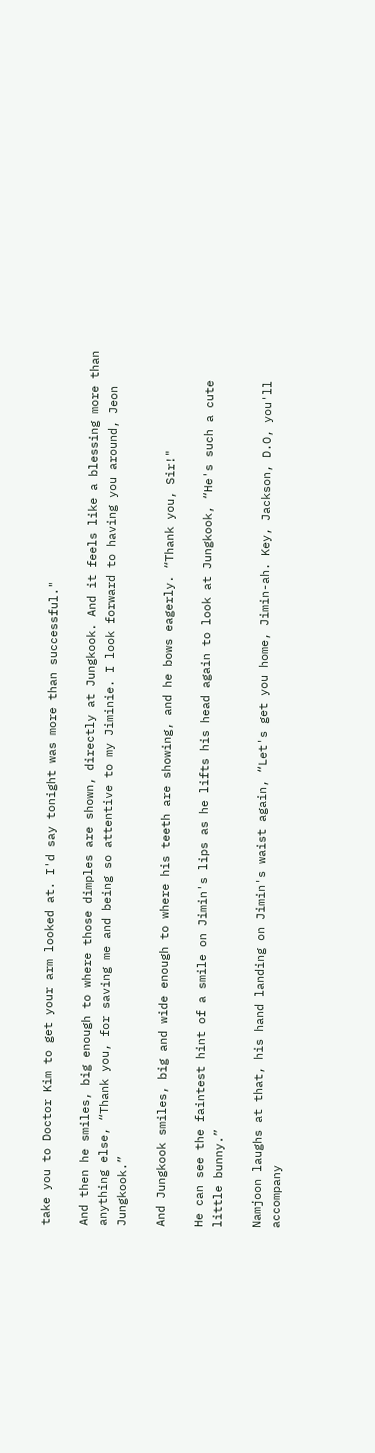take you to Doctor Kim to get your arm looked at. I'd say tonight was more than successful."

And then he smiles, big enough to where those dimples are shown, directly at Jungkook. And it feels like a blessing more than anything else, “Thank you, for saving me and being so attentive to my Jiminie. I look forward to having you around, Jeon Jungkook.”

And Jungkook smiles, big and wide enough to where his teeth are showing, and he bows eagerly. “Thank you, Sir!"

He can see the faintest hint of a smile on Jimin's lips as he lifts his head again to look at Jungkook, “He's such a cute little bunny.”

Namjoon laughs at that, his hand landing on Jimin's waist again, “Let's get you home, Jimin-ah. Key, Jackson, D.O, you'll accompany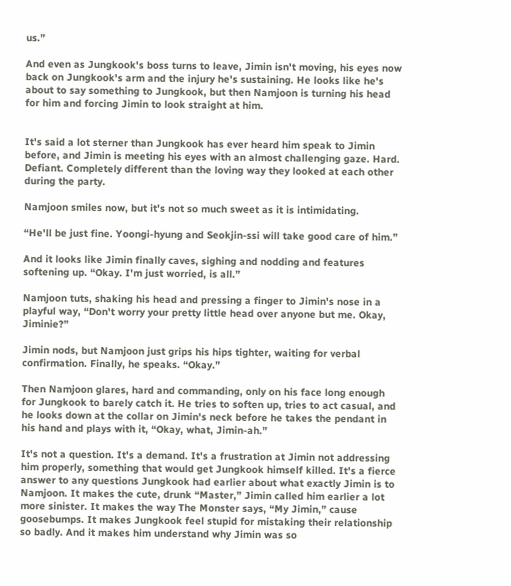us.”

And even as Jungkook's boss turns to leave, Jimin isn't moving, his eyes now back on Jungkook's arm and the injury he's sustaining. He looks like he's about to say something to Jungkook, but then Namjoon is turning his head for him and forcing Jimin to look straight at him.


It's said a lot sterner than Jungkook has ever heard him speak to Jimin before, and Jimin is meeting his eyes with an almost challenging gaze. Hard. Defiant. Completely different than the loving way they looked at each other during the party.

Namjoon smiles now, but it's not so much sweet as it is intimidating.

“He'll be just fine. Yoongi-hyung and Seokjin-ssi will take good care of him.”

And it looks like Jimin finally caves, sighing and nodding and features softening up. “Okay. I'm just worried, is all.”

Namjoon tuts, shaking his head and pressing a finger to Jimin's nose in a playful way, “Don't worry your pretty little head over anyone but me. Okay, Jiminie?”

Jimin nods, but Namjoon just grips his hips tighter, waiting for verbal confirmation. Finally, he speaks. “Okay.”

Then Namjoon glares, hard and commanding, only on his face long enough for Jungkook to barely catch it. He tries to soften up, tries to act casual, and he looks down at the collar on Jimin's neck before he takes the pendant in his hand and plays with it, “Okay, what, Jimin-ah.”

It's not a question. It's a demand. It's a frustration at Jimin not addressing him properly, something that would get Jungkook himself killed. It's a fierce answer to any questions Jungkook had earlier about what exactly Jimin is to Namjoon. It makes the cute, drunk “Master,” Jimin called him earlier a lot more sinister. It makes the way The Monster says, “My Jimin,” cause goosebumps. It makes Jungkook feel stupid for mistaking their relationship so badly. And it makes him understand why Jimin was so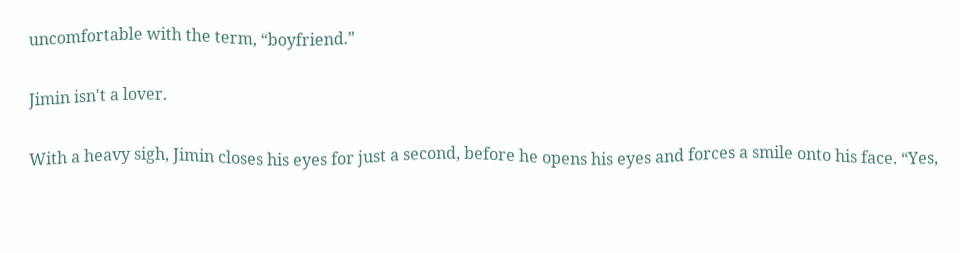uncomfortable with the term, “boyfriend.”

Jimin isn't a lover.

With a heavy sigh, Jimin closes his eyes for just a second, before he opens his eyes and forces a smile onto his face. “Yes,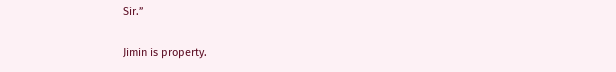Sir.”

Jimin is property.